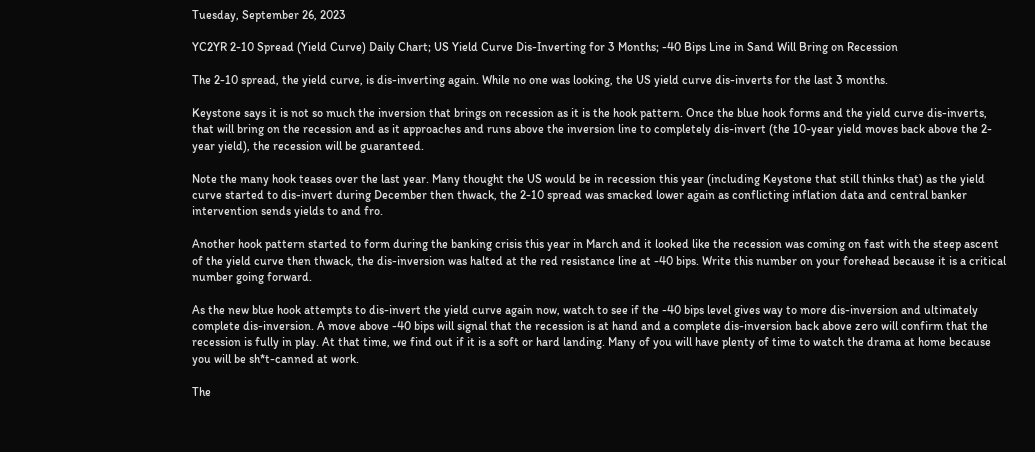Tuesday, September 26, 2023

YC2YR 2-10 Spread (Yield Curve) Daily Chart; US Yield Curve Dis-Inverting for 3 Months; -40 Bips Line in Sand Will Bring on Recession

The 2-10 spread, the yield curve, is dis-inverting again. While no one was looking, the US yield curve dis-inverts for the last 3 months.

Keystone says it is not so much the inversion that brings on recession as it is the hook pattern. Once the blue hook forms and the yield curve dis-inverts, that will bring on the recession and as it approaches and runs above the inversion line to completely dis-invert (the 10-year yield moves back above the 2-year yield), the recession will be guaranteed.

Note the many hook teases over the last year. Many thought the US would be in recession this year (including Keystone that still thinks that) as the yield curve started to dis-invert during December then thwack, the 2-10 spread was smacked lower again as conflicting inflation data and central banker intervention sends yields to and fro.

Another hook pattern started to form during the banking crisis this year in March and it looked like the recession was coming on fast with the steep ascent of the yield curve then thwack, the dis-inversion was halted at the red resistance line at -40 bips. Write this number on your forehead because it is a critical number going forward.

As the new blue hook attempts to dis-invert the yield curve again now, watch to see if the -40 bips level gives way to more dis-inversion and ultimately complete dis-inversion. A move above -40 bips will signal that the recession is at hand and a complete dis-inversion back above zero will confirm that the recession is fully in play. At that time, we find out if it is a soft or hard landing. Many of you will have plenty of time to watch the drama at home because you will be sh*t-canned at work.

The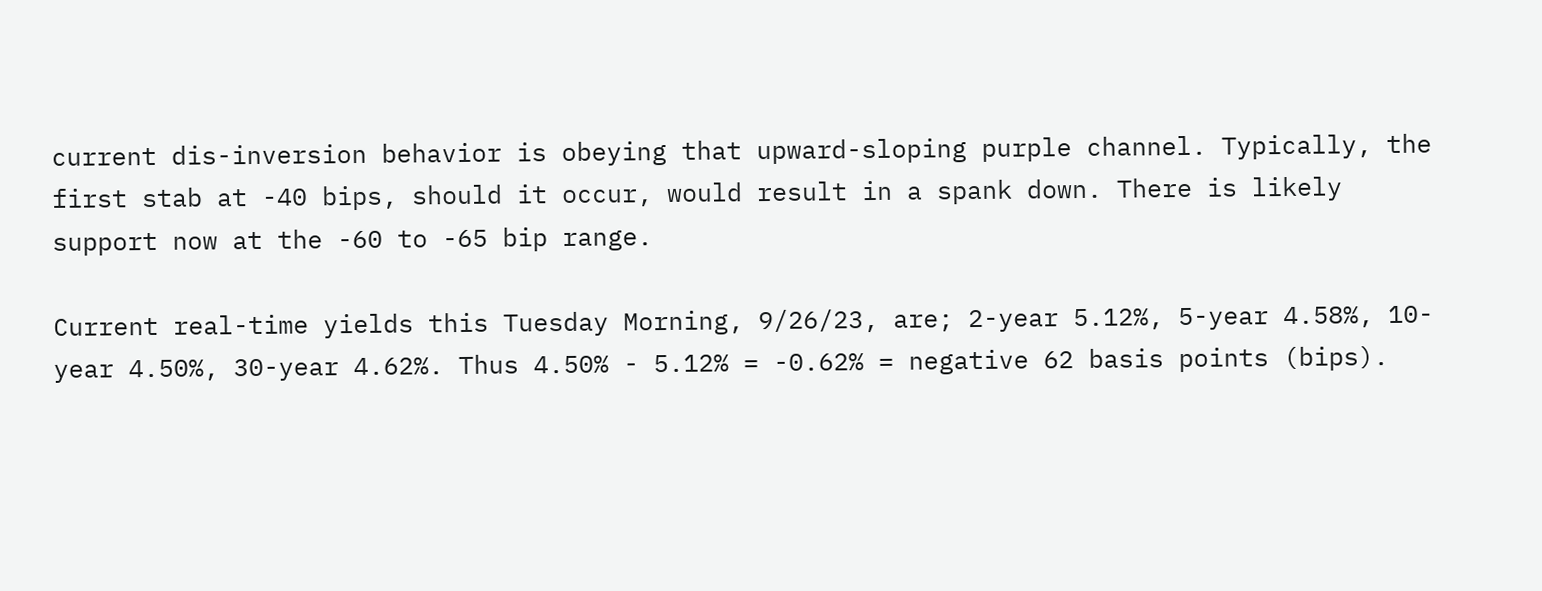current dis-inversion behavior is obeying that upward-sloping purple channel. Typically, the first stab at -40 bips, should it occur, would result in a spank down. There is likely support now at the -60 to -65 bip range.

Current real-time yields this Tuesday Morning, 9/26/23, are; 2-year 5.12%, 5-year 4.58%, 10-year 4.50%, 30-year 4.62%. Thus 4.50% - 5.12% = -0.62% = negative 62 basis points (bips).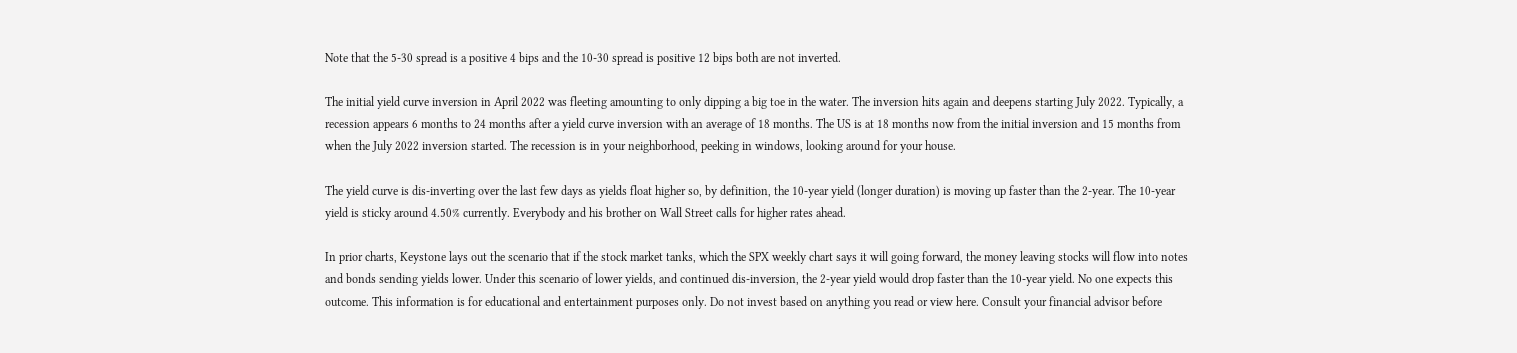Note that the 5-30 spread is a positive 4 bips and the 10-30 spread is positive 12 bips both are not inverted.

The initial yield curve inversion in April 2022 was fleeting amounting to only dipping a big toe in the water. The inversion hits again and deepens starting July 2022. Typically, a recession appears 6 months to 24 months after a yield curve inversion with an average of 18 months. The US is at 18 months now from the initial inversion and 15 months from when the July 2022 inversion started. The recession is in your neighborhood, peeking in windows, looking around for your house.

The yield curve is dis-inverting over the last few days as yields float higher so, by definition, the 10-year yield (longer duration) is moving up faster than the 2-year. The 10-year yield is sticky around 4.50% currently. Everybody and his brother on Wall Street calls for higher rates ahead.

In prior charts, Keystone lays out the scenario that if the stock market tanks, which the SPX weekly chart says it will going forward, the money leaving stocks will flow into notes and bonds sending yields lower. Under this scenario of lower yields, and continued dis-inversion, the 2-year yield would drop faster than the 10-year yield. No one expects this outcome. This information is for educational and entertainment purposes only. Do not invest based on anything you read or view here. Consult your financial advisor before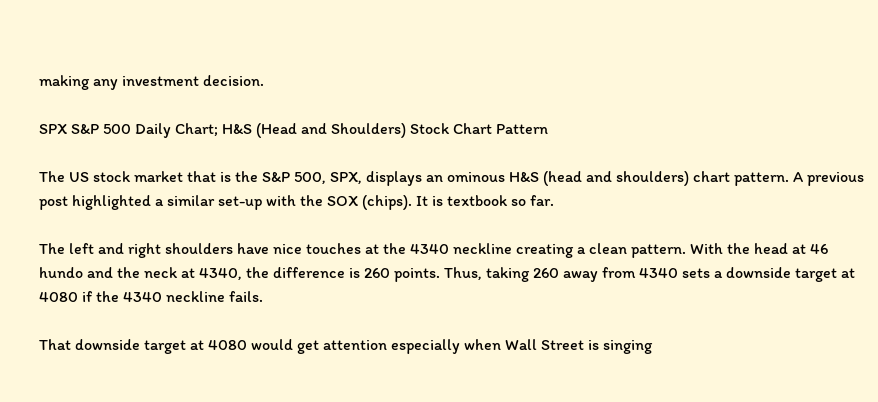making any investment decision.

SPX S&P 500 Daily Chart; H&S (Head and Shoulders) Stock Chart Pattern

The US stock market that is the S&P 500, SPX, displays an ominous H&S (head and shoulders) chart pattern. A previous post highlighted a similar set-up with the SOX (chips). It is textbook so far.

The left and right shoulders have nice touches at the 4340 neckline creating a clean pattern. With the head at 46 hundo and the neck at 4340, the difference is 260 points. Thus, taking 260 away from 4340 sets a downside target at 4080 if the 4340 neckline fails.

That downside target at 4080 would get attention especially when Wall Street is singing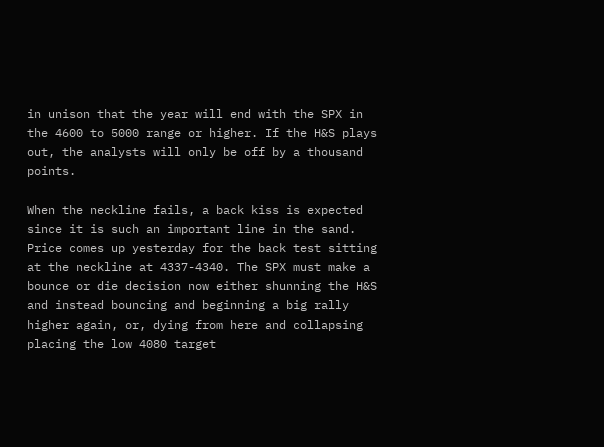in unison that the year will end with the SPX in the 4600 to 5000 range or higher. If the H&S plays out, the analysts will only be off by a thousand points.

When the neckline fails, a back kiss is expected since it is such an important line in the sand. Price comes up yesterday for the back test sitting at the neckline at 4337-4340. The SPX must make a bounce or die decision now either shunning the H&S and instead bouncing and beginning a big rally higher again, or, dying from here and collapsing placing the low 4080 target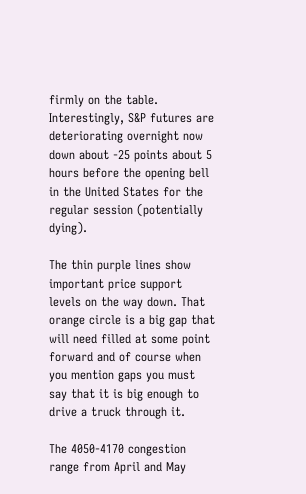firmly on the table. Interestingly, S&P futures are deteriorating overnight now down about -25 points about 5 hours before the opening bell in the United States for the regular session (potentially dying).

The thin purple lines show important price support levels on the way down. That orange circle is a big gap that will need filled at some point forward and of course when you mention gaps you must say that it is big enough to drive a truck through it.

The 4050-4170 congestion range from April and May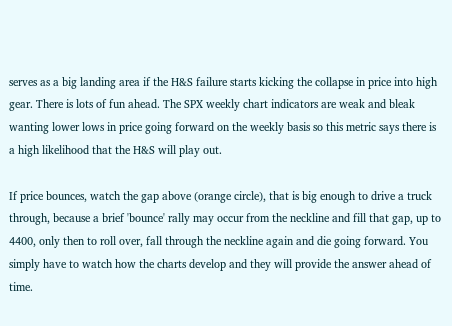serves as a big landing area if the H&S failure starts kicking the collapse in price into high gear. There is lots of fun ahead. The SPX weekly chart indicators are weak and bleak wanting lower lows in price going forward on the weekly basis so this metric says there is a high likelihood that the H&S will play out.

If price bounces, watch the gap above (orange circle), that is big enough to drive a truck through, because a brief 'bounce' rally may occur from the neckline and fill that gap, up to 4400, only then to roll over, fall through the neckline again and die going forward. You simply have to watch how the charts develop and they will provide the answer ahead of time.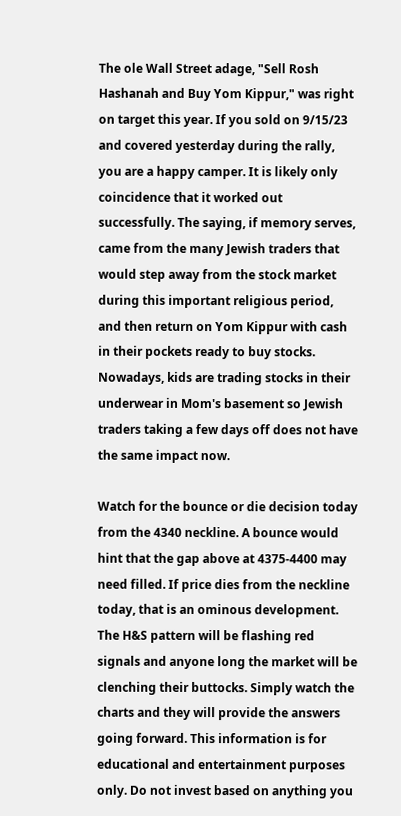The ole Wall Street adage, "Sell Rosh Hashanah and Buy Yom Kippur," was right on target this year. If you sold on 9/15/23 and covered yesterday during the rally, you are a happy camper. It is likely only coincidence that it worked out successfully. The saying, if memory serves, came from the many Jewish traders that would step away from the stock market during this important religious period, and then return on Yom Kippur with cash in their pockets ready to buy stocks. Nowadays, kids are trading stocks in their underwear in Mom's basement so Jewish traders taking a few days off does not have the same impact now.

Watch for the bounce or die decision today from the 4340 neckline. A bounce would hint that the gap above at 4375-4400 may need filled. If price dies from the neckline today, that is an ominous development. The H&S pattern will be flashing red signals and anyone long the market will be clenching their buttocks. Simply watch the charts and they will provide the answers going forward. This information is for educational and entertainment purposes only. Do not invest based on anything you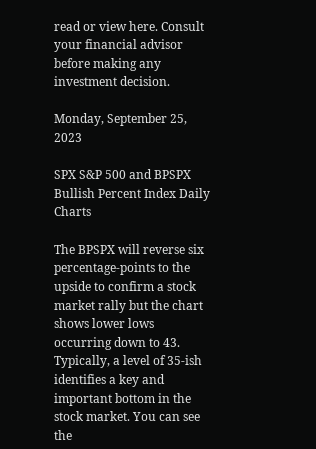read or view here. Consult your financial advisor before making any investment decision.

Monday, September 25, 2023

SPX S&P 500 and BPSPX Bullish Percent Index Daily Charts

The BPSPX will reverse six percentage-points to the upside to confirm a stock market rally but the chart shows lower lows occurring down to 43. Typically, a level of 35-ish identifies a key and important bottom in the stock market. You can see the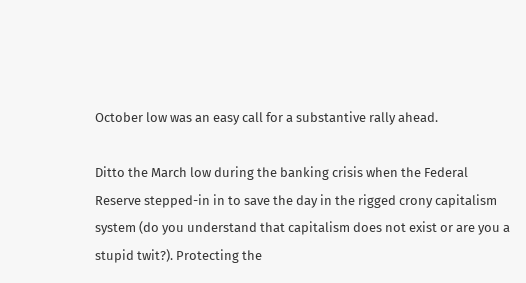October low was an easy call for a substantive rally ahead.

Ditto the March low during the banking crisis when the Federal Reserve stepped-in in to save the day in the rigged crony capitalism system (do you understand that capitalism does not exist or are you a stupid twit?). Protecting the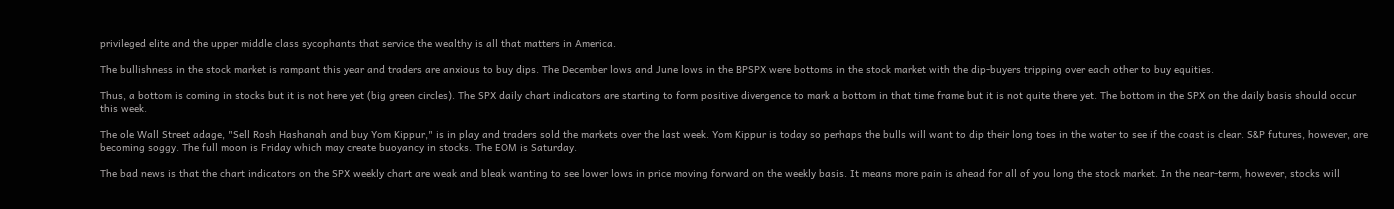privileged elite and the upper middle class sycophants that service the wealthy is all that matters in America.

The bullishness in the stock market is rampant this year and traders are anxious to buy dips. The December lows and June lows in the BPSPX were bottoms in the stock market with the dip-buyers tripping over each other to buy equities.

Thus, a bottom is coming in stocks but it is not here yet (big green circles). The SPX daily chart indicators are starting to form positive divergence to mark a bottom in that time frame but it is not quite there yet. The bottom in the SPX on the daily basis should occur this week.

The ole Wall Street adage, "Sell Rosh Hashanah and buy Yom Kippur," is in play and traders sold the markets over the last week. Yom Kippur is today so perhaps the bulls will want to dip their long toes in the water to see if the coast is clear. S&P futures, however, are becoming soggy. The full moon is Friday which may create buoyancy in stocks. The EOM is Saturday.

The bad news is that the chart indicators on the SPX weekly chart are weak and bleak wanting to see lower lows in price moving forward on the weekly basis. It means more pain is ahead for all of you long the stock market. In the near-term, however, stocks will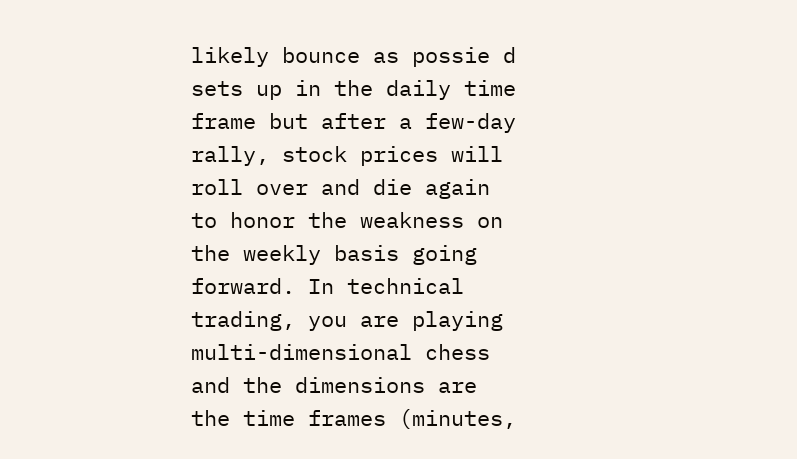likely bounce as possie d sets up in the daily time frame but after a few-day rally, stock prices will roll over and die again to honor the weakness on the weekly basis going forward. In technical trading, you are playing multi-dimensional chess and the dimensions are the time frames (minutes,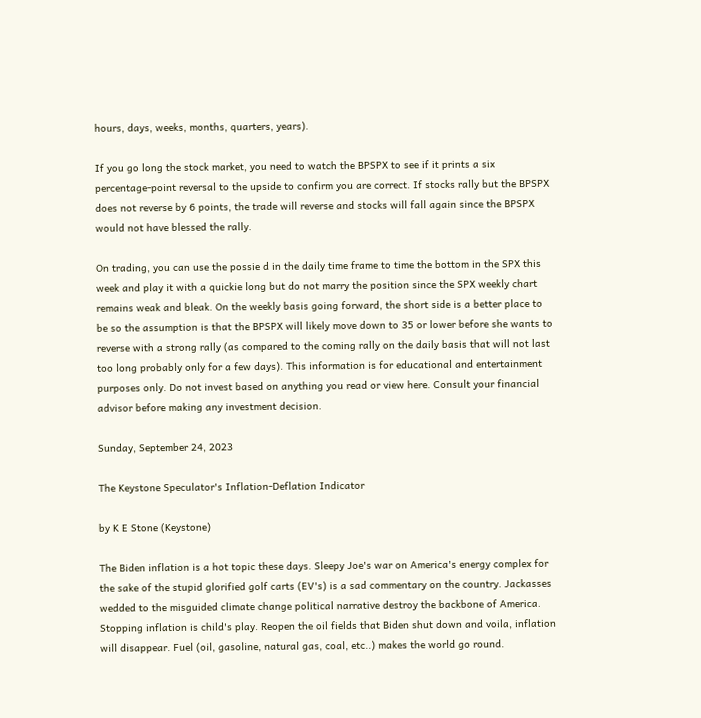hours, days, weeks, months, quarters, years).

If you go long the stock market, you need to watch the BPSPX to see if it prints a six percentage-point reversal to the upside to confirm you are correct. If stocks rally but the BPSPX does not reverse by 6 points, the trade will reverse and stocks will fall again since the BPSPX would not have blessed the rally.

On trading, you can use the possie d in the daily time frame to time the bottom in the SPX this week and play it with a quickie long but do not marry the position since the SPX weekly chart remains weak and bleak. On the weekly basis going forward, the short side is a better place to be so the assumption is that the BPSPX will likely move down to 35 or lower before she wants to reverse with a strong rally (as compared to the coming rally on the daily basis that will not last too long probably only for a few days). This information is for educational and entertainment purposes only. Do not invest based on anything you read or view here. Consult your financial advisor before making any investment decision.

Sunday, September 24, 2023

The Keystone Speculator's Inflation-Deflation Indicator

by K E Stone (Keystone)

The Biden inflation is a hot topic these days. Sleepy Joe's war on America's energy complex for the sake of the stupid glorified golf carts (EV's) is a sad commentary on the country. Jackasses wedded to the misguided climate change political narrative destroy the backbone of America. Stopping inflation is child's play. Reopen the oil fields that Biden shut down and voila, inflation will disappear. Fuel (oil, gasoline, natural gas, coal, etc..) makes the world go round.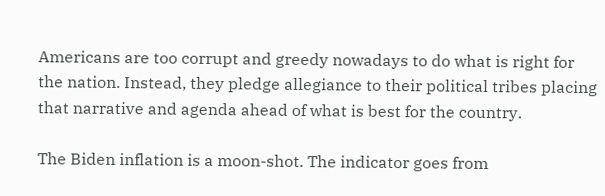Americans are too corrupt and greedy nowadays to do what is right for the nation. Instead, they pledge allegiance to their political tribes placing that narrative and agenda ahead of what is best for the country.

The Biden inflation is a moon-shot. The indicator goes from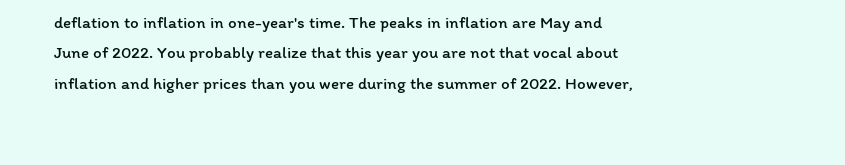deflation to inflation in one-year's time. The peaks in inflation are May and June of 2022. You probably realize that this year you are not that vocal about inflation and higher prices than you were during the summer of 2022. However,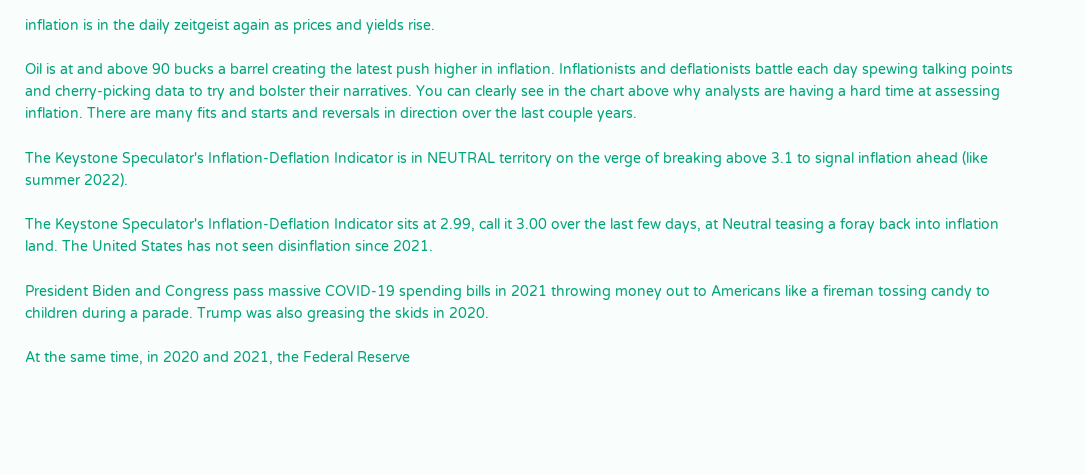inflation is in the daily zeitgeist again as prices and yields rise.

Oil is at and above 90 bucks a barrel creating the latest push higher in inflation. Inflationists and deflationists battle each day spewing talking points and cherry-picking data to try and bolster their narratives. You can clearly see in the chart above why analysts are having a hard time at assessing inflation. There are many fits and starts and reversals in direction over the last couple years.

The Keystone Speculator's Inflation-Deflation Indicator is in NEUTRAL territory on the verge of breaking above 3.1 to signal inflation ahead (like summer 2022).

The Keystone Speculator's Inflation-Deflation Indicator sits at 2.99, call it 3.00 over the last few days, at Neutral teasing a foray back into inflation land. The United States has not seen disinflation since 2021.

President Biden and Congress pass massive COVID-19 spending bills in 2021 throwing money out to Americans like a fireman tossing candy to children during a parade. Trump was also greasing the skids in 2020.

At the same time, in 2020 and 2021, the Federal Reserve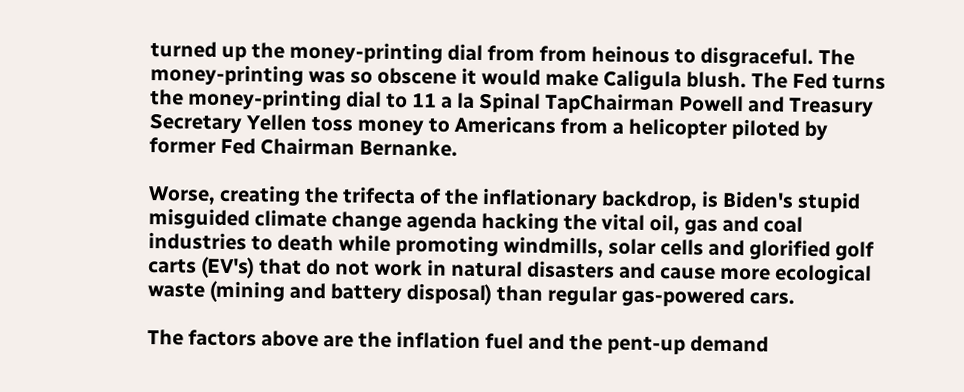turned up the money-printing dial from from heinous to disgraceful. The money-printing was so obscene it would make Caligula blush. The Fed turns the money-printing dial to 11 a la Spinal TapChairman Powell and Treasury Secretary Yellen toss money to Americans from a helicopter piloted by former Fed Chairman Bernanke.

Worse, creating the trifecta of the inflationary backdrop, is Biden's stupid misguided climate change agenda hacking the vital oil, gas and coal industries to death while promoting windmills, solar cells and glorified golf carts (EV's) that do not work in natural disasters and cause more ecological waste (mining and battery disposal) than regular gas-powered cars.

The factors above are the inflation fuel and the pent-up demand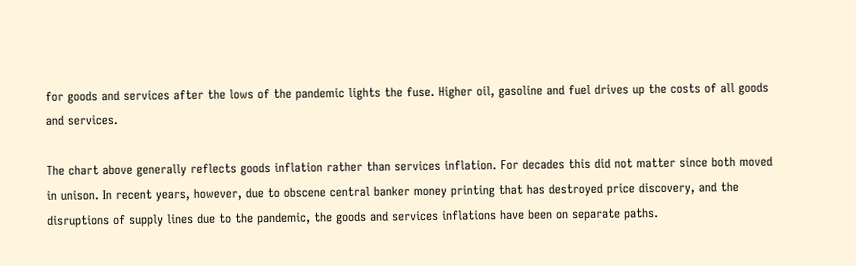for goods and services after the lows of the pandemic lights the fuse. Higher oil, gasoline and fuel drives up the costs of all goods and services.

The chart above generally reflects goods inflation rather than services inflation. For decades this did not matter since both moved in unison. In recent years, however, due to obscene central banker money printing that has destroyed price discovery, and the disruptions of supply lines due to the pandemic, the goods and services inflations have been on separate paths.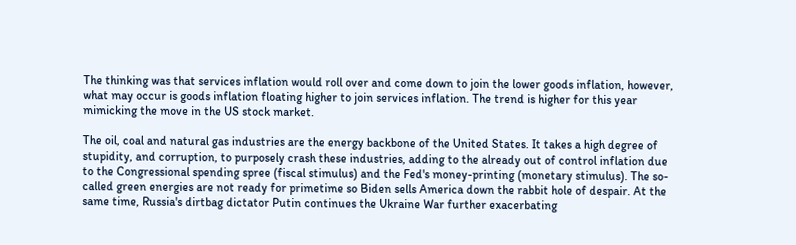The thinking was that services inflation would roll over and come down to join the lower goods inflation, however, what may occur is goods inflation floating higher to join services inflation. The trend is higher for this year mimicking the move in the US stock market.

The oil, coal and natural gas industries are the energy backbone of the United States. It takes a high degree of stupidity, and corruption, to purposely crash these industries, adding to the already out of control inflation due to the Congressional spending spree (fiscal stimulus) and the Fed's money-printing (monetary stimulus). The so-called green energies are not ready for primetime so Biden sells America down the rabbit hole of despair. At the same time, Russia's dirtbag dictator Putin continues the Ukraine War further exacerbating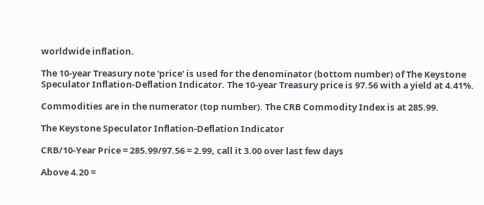worldwide inflation.

The 10-year Treasury note 'price' is used for the denominator (bottom number) of The Keystone Speculator Inflation-Deflation Indicator. The 10-year Treasury price is 97.56 with a yield at 4.41%.

Commodities are in the numerator (top number). The CRB Commodity Index is at 285.99.

The Keystone Speculator Inflation-Deflation Indicator

CRB/10-Year Price = 285.99/97.56 = 2.99, call it 3.00 over last few days

Above 4.20 =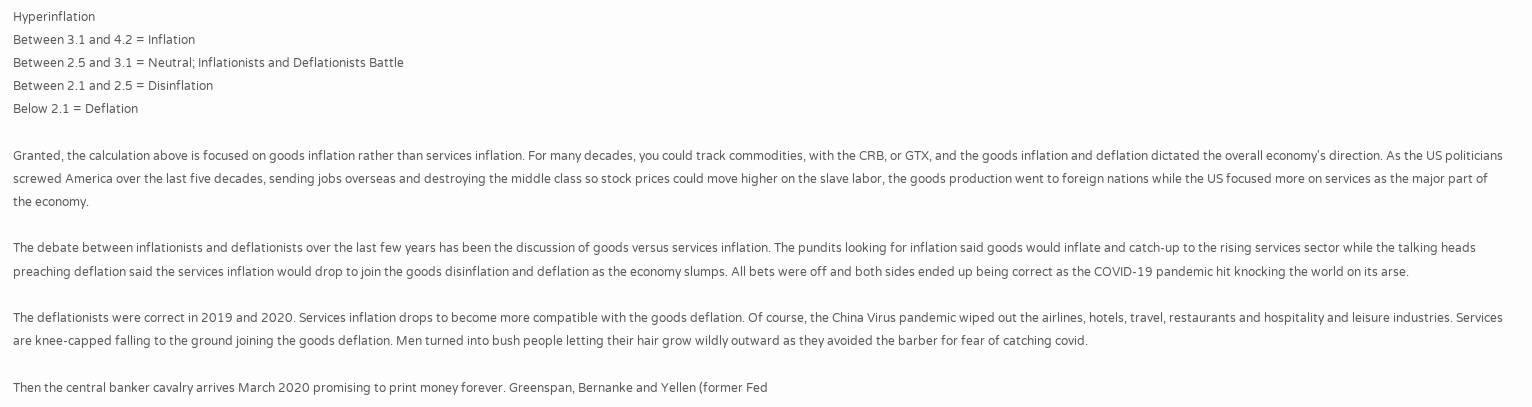Hyperinflation
Between 3.1 and 4.2 = Inflation
Between 2.5 and 3.1 = Neutral; Inflationists and Deflationists Battle
Between 2.1 and 2.5 = Disinflation
Below 2.1 = Deflation

Granted, the calculation above is focused on goods inflation rather than services inflation. For many decades, you could track commodities, with the CRB, or GTX, and the goods inflation and deflation dictated the overall economy's direction. As the US politicians screwed America over the last five decades, sending jobs overseas and destroying the middle class so stock prices could move higher on the slave labor, the goods production went to foreign nations while the US focused more on services as the major part of the economy.

The debate between inflationists and deflationists over the last few years has been the discussion of goods versus services inflation. The pundits looking for inflation said goods would inflate and catch-up to the rising services sector while the talking heads preaching deflation said the services inflation would drop to join the goods disinflation and deflation as the economy slumps. All bets were off and both sides ended up being correct as the COVID-19 pandemic hit knocking the world on its arse.

The deflationists were correct in 2019 and 2020. Services inflation drops to become more compatible with the goods deflation. Of course, the China Virus pandemic wiped out the airlines, hotels, travel, restaurants and hospitality and leisure industries. Services are knee-capped falling to the ground joining the goods deflation. Men turned into bush people letting their hair grow wildly outward as they avoided the barber for fear of catching covid.

Then the central banker cavalry arrives March 2020 promising to print money forever. Greenspan, Bernanke and Yellen (former Fed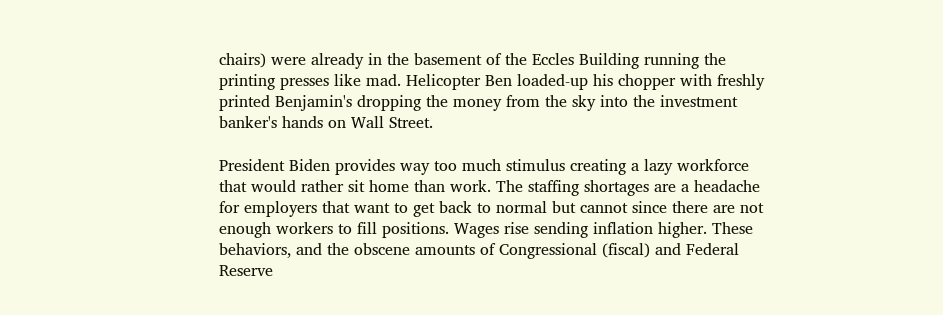chairs) were already in the basement of the Eccles Building running the printing presses like mad. Helicopter Ben loaded-up his chopper with freshly printed Benjamin's dropping the money from the sky into the investment banker's hands on Wall Street.

President Biden provides way too much stimulus creating a lazy workforce that would rather sit home than work. The staffing shortages are a headache for employers that want to get back to normal but cannot since there are not enough workers to fill positions. Wages rise sending inflation higher. These behaviors, and the obscene amounts of Congressional (fiscal) and Federal Reserve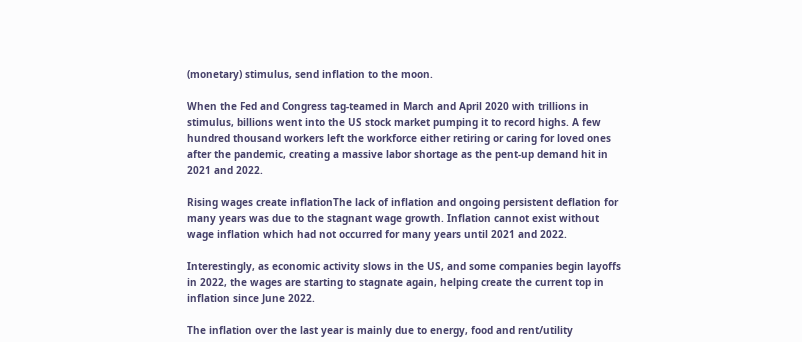(monetary) stimulus, send inflation to the moon.

When the Fed and Congress tag-teamed in March and April 2020 with trillions in stimulus, billions went into the US stock market pumping it to record highs. A few hundred thousand workers left the workforce either retiring or caring for loved ones after the pandemic, creating a massive labor shortage as the pent-up demand hit in 2021 and 2022.

Rising wages create inflationThe lack of inflation and ongoing persistent deflation for many years was due to the stagnant wage growth. Inflation cannot exist without wage inflation which had not occurred for many years until 2021 and 2022.

Interestingly, as economic activity slows in the US, and some companies begin layoffs  in 2022, the wages are starting to stagnate again, helping create the current top in inflation since June 2022.

The inflation over the last year is mainly due to energy, food and rent/utility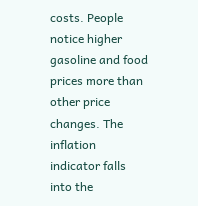costs. People notice higher gasoline and food prices more than other price changes. The inflation indicator falls into the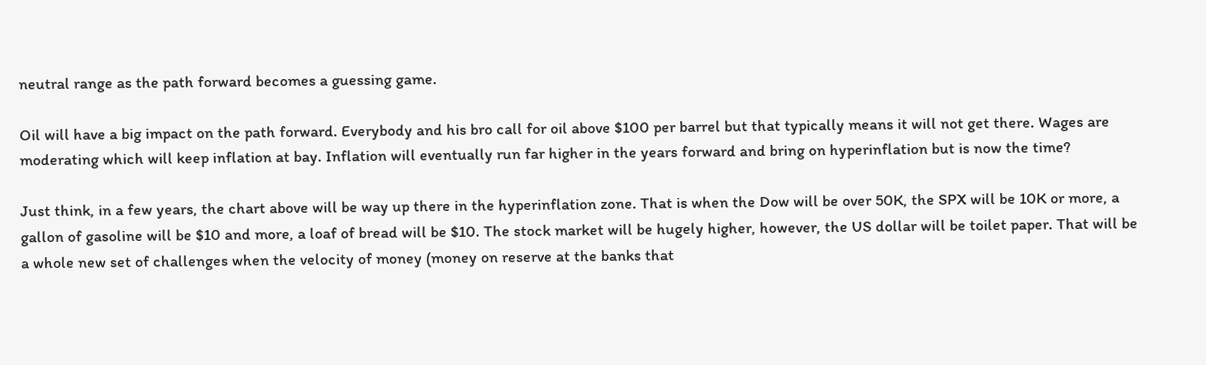neutral range as the path forward becomes a guessing game.

Oil will have a big impact on the path forward. Everybody and his bro call for oil above $100 per barrel but that typically means it will not get there. Wages are moderating which will keep inflation at bay. Inflation will eventually run far higher in the years forward and bring on hyperinflation but is now the time?

Just think, in a few years, the chart above will be way up there in the hyperinflation zone. That is when the Dow will be over 50K, the SPX will be 10K or more, a gallon of gasoline will be $10 and more, a loaf of bread will be $10. The stock market will be hugely higher, however, the US dollar will be toilet paper. That will be a whole new set of challenges when the velocity of money (money on reserve at the banks that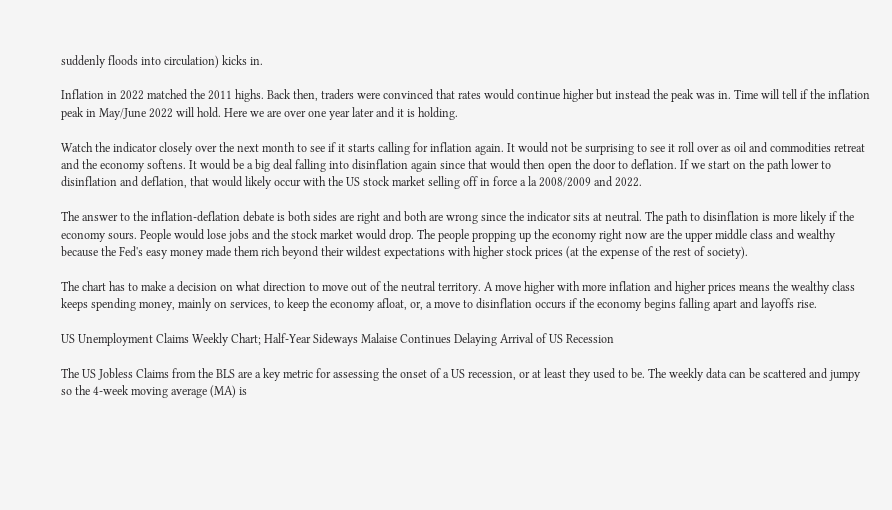suddenly floods into circulation) kicks in.

Inflation in 2022 matched the 2011 highs. Back then, traders were convinced that rates would continue higher but instead the peak was in. Time will tell if the inflation peak in May/June 2022 will hold. Here we are over one year later and it is holding.

Watch the indicator closely over the next month to see if it starts calling for inflation again. It would not be surprising to see it roll over as oil and commodities retreat and the economy softens. It would be a big deal falling into disinflation again since that would then open the door to deflation. If we start on the path lower to disinflation and deflation, that would likely occur with the US stock market selling off in force a la 2008/2009 and 2022.

The answer to the inflation-deflation debate is both sides are right and both are wrong since the indicator sits at neutral. The path to disinflation is more likely if the economy sours. People would lose jobs and the stock market would drop. The people propping up the economy right now are the upper middle class and wealthy because the Fed's easy money made them rich beyond their wildest expectations with higher stock prices (at the expense of the rest of society).

The chart has to make a decision on what direction to move out of the neutral territory. A move higher with more inflation and higher prices means the wealthy class keeps spending money, mainly on services, to keep the economy afloat, or, a move to disinflation occurs if the economy begins falling apart and layoffs rise.

US Unemployment Claims Weekly Chart; Half-Year Sideways Malaise Continues Delaying Arrival of US Recession

The US Jobless Claims from the BLS are a key metric for assessing the onset of a US recession, or at least they used to be. The weekly data can be scattered and jumpy so the 4-week moving average (MA) is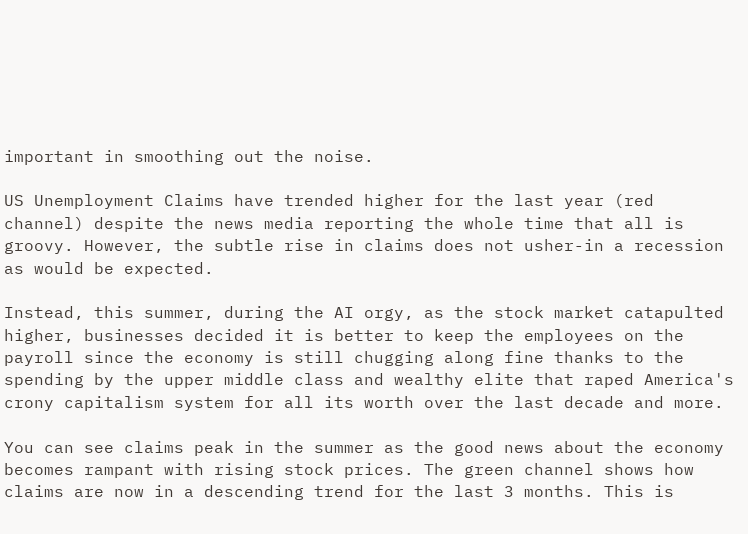important in smoothing out the noise.

US Unemployment Claims have trended higher for the last year (red channel) despite the news media reporting the whole time that all is groovy. However, the subtle rise in claims does not usher-in a recession as would be expected.

Instead, this summer, during the AI orgy, as the stock market catapulted higher, businesses decided it is better to keep the employees on the payroll since the economy is still chugging along fine thanks to the spending by the upper middle class and wealthy elite that raped America's crony capitalism system for all its worth over the last decade and more.

You can see claims peak in the summer as the good news about the economy becomes rampant with rising stock prices. The green channel shows how claims are now in a descending trend for the last 3 months. This is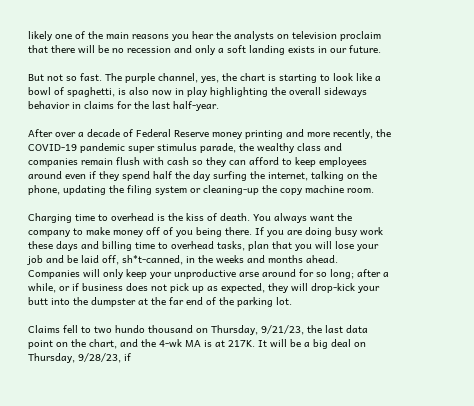likely one of the main reasons you hear the analysts on television proclaim that there will be no recession and only a soft landing exists in our future.

But not so fast. The purple channel, yes, the chart is starting to look like a bowl of spaghetti, is also now in play highlighting the overall sideways behavior in claims for the last half-year.

After over a decade of Federal Reserve money printing and more recently, the COVID-19 pandemic super stimulus parade, the wealthy class and companies remain flush with cash so they can afford to keep employees around even if they spend half the day surfing the internet, talking on the phone, updating the filing system or cleaning-up the copy machine room.

Charging time to overhead is the kiss of death. You always want the company to make money off of you being there. If you are doing busy work these days and billing time to overhead tasks, plan that you will lose your job and be laid off, sh*t-canned, in the weeks and months ahead. Companies will only keep your unproductive arse around for so long; after a while, or if business does not pick up as expected, they will drop-kick your butt into the dumpster at the far end of the parking lot.

Claims fell to two hundo thousand on Thursday, 9/21/23, the last data point on the chart, and the 4-wk MA is at 217K. It will be a big deal on Thursday, 9/28/23, if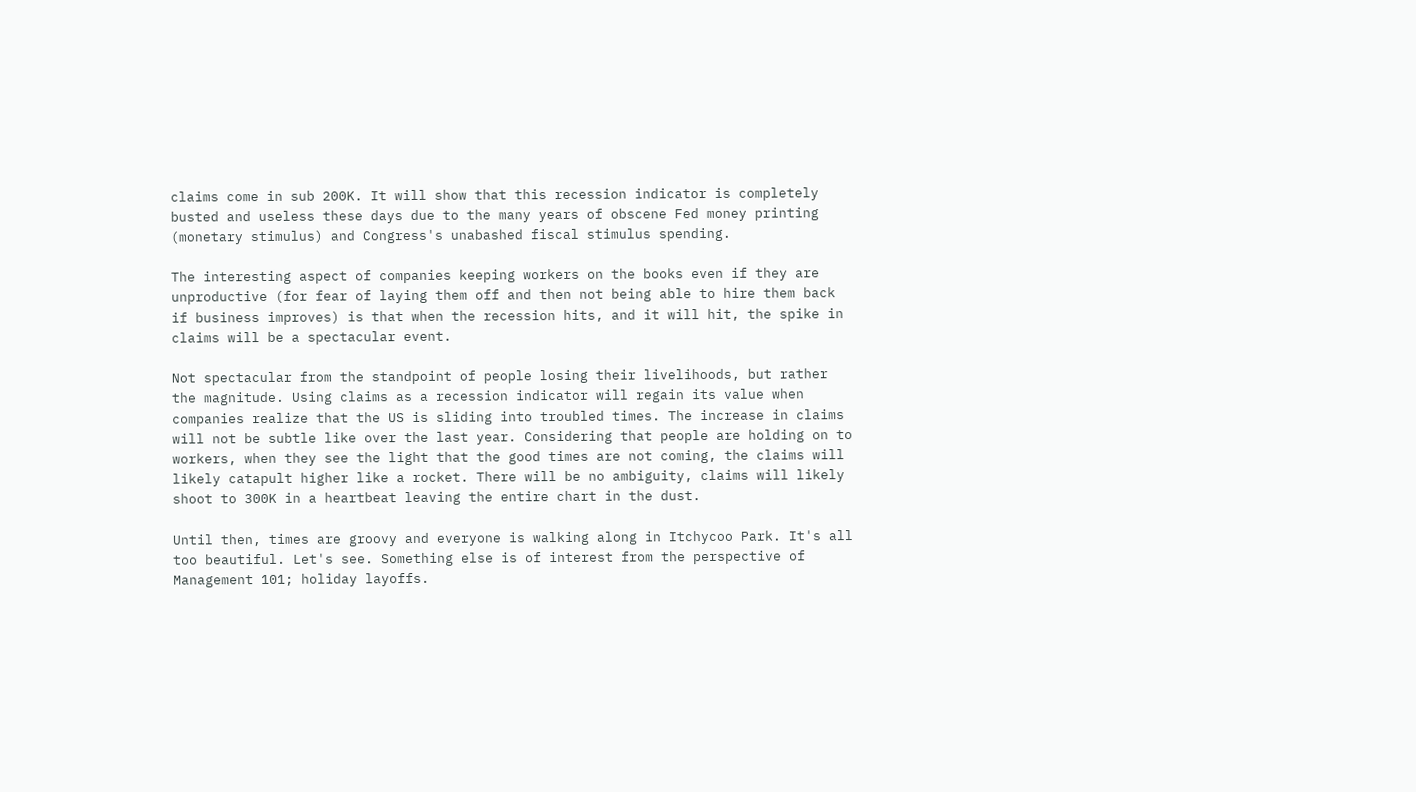claims come in sub 200K. It will show that this recession indicator is completely busted and useless these days due to the many years of obscene Fed money printing (monetary stimulus) and Congress's unabashed fiscal stimulus spending.

The interesting aspect of companies keeping workers on the books even if they are unproductive (for fear of laying them off and then not being able to hire them back if business improves) is that when the recession hits, and it will hit, the spike in claims will be a spectacular event.

Not spectacular from the standpoint of people losing their livelihoods, but rather the magnitude. Using claims as a recession indicator will regain its value when companies realize that the US is sliding into troubled times. The increase in claims will not be subtle like over the last year. Considering that people are holding on to workers, when they see the light that the good times are not coming, the claims will likely catapult higher like a rocket. There will be no ambiguity, claims will likely shoot to 300K in a heartbeat leaving the entire chart in the dust.

Until then, times are groovy and everyone is walking along in Itchycoo Park. It's all too beautiful. Let's see. Something else is of interest from the perspective of Management 101; holiday layoffs.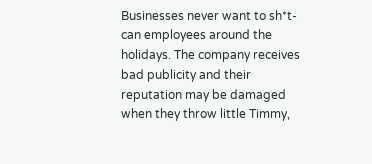Businesses never want to sh*t-can employees around the holidays. The company receives bad publicity and their reputation may be damaged when they throw little Timmy,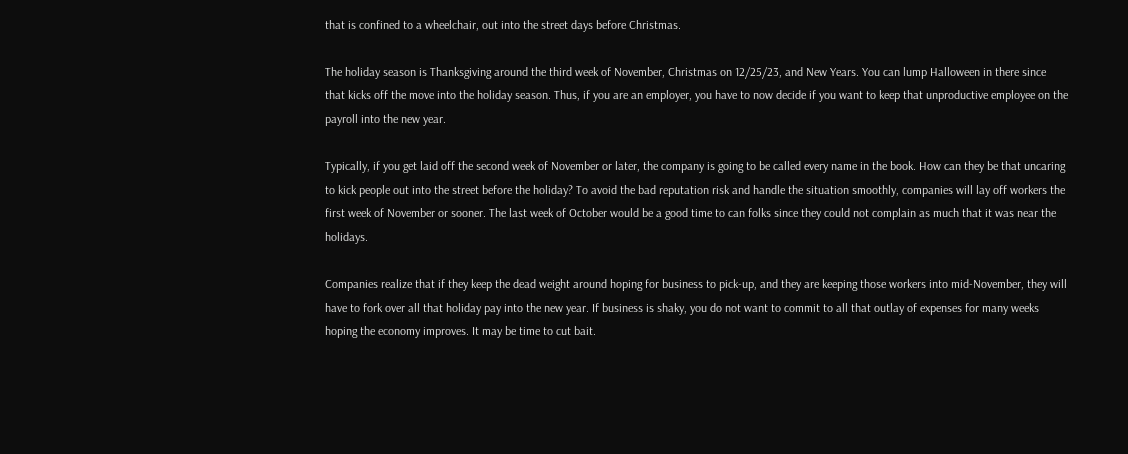that is confined to a wheelchair, out into the street days before Christmas.

The holiday season is Thanksgiving around the third week of November, Christmas on 12/25/23, and New Years. You can lump Halloween in there since that kicks off the move into the holiday season. Thus, if you are an employer, you have to now decide if you want to keep that unproductive employee on the payroll into the new year.

Typically, if you get laid off the second week of November or later, the company is going to be called every name in the book. How can they be that uncaring to kick people out into the street before the holiday? To avoid the bad reputation risk and handle the situation smoothly, companies will lay off workers the first week of November or sooner. The last week of October would be a good time to can folks since they could not complain as much that it was near the holidays.

Companies realize that if they keep the dead weight around hoping for business to pick-up, and they are keeping those workers into mid-November, they will have to fork over all that holiday pay into the new year. If business is shaky, you do not want to commit to all that outlay of expenses for many weeks hoping the economy improves. It may be time to cut bait.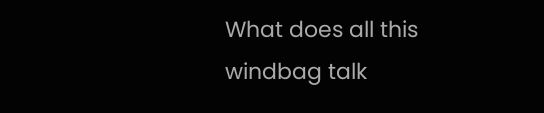What does all this windbag talk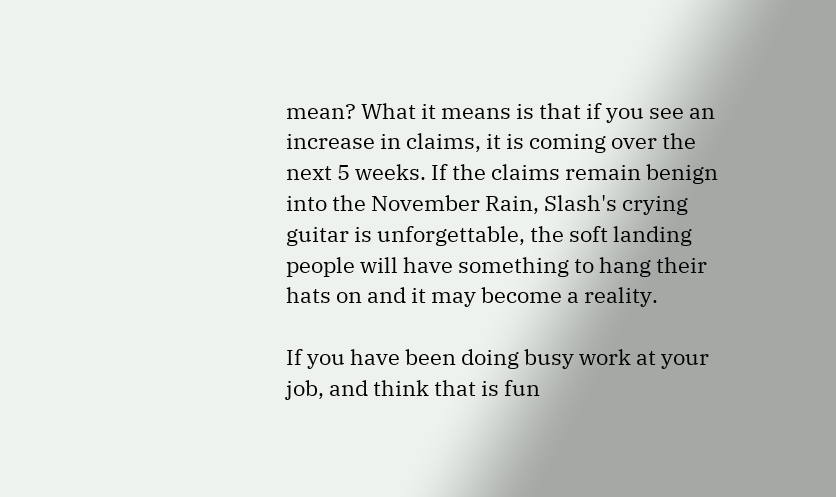mean? What it means is that if you see an increase in claims, it is coming over the next 5 weeks. If the claims remain benign into the November Rain, Slash's crying guitar is unforgettable, the soft landing people will have something to hang their hats on and it may become a reality.

If you have been doing busy work at your job, and think that is fun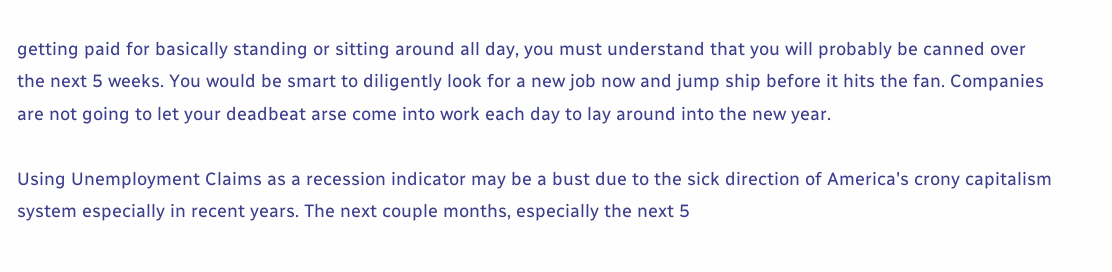getting paid for basically standing or sitting around all day, you must understand that you will probably be canned over the next 5 weeks. You would be smart to diligently look for a new job now and jump ship before it hits the fan. Companies are not going to let your deadbeat arse come into work each day to lay around into the new year.

Using Unemployment Claims as a recession indicator may be a bust due to the sick direction of America's crony capitalism system especially in recent years. The next couple months, especially the next 5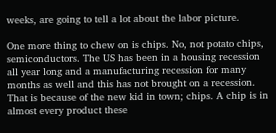weeks, are going to tell a lot about the labor picture.

One more thing to chew on is chips. No, not potato chips, semiconductors. The US has been in a housing recession all year long and a manufacturing recession for many months as well and this has not brought on a recession. That is because of the new kid in town; chips. A chip is in almost every product these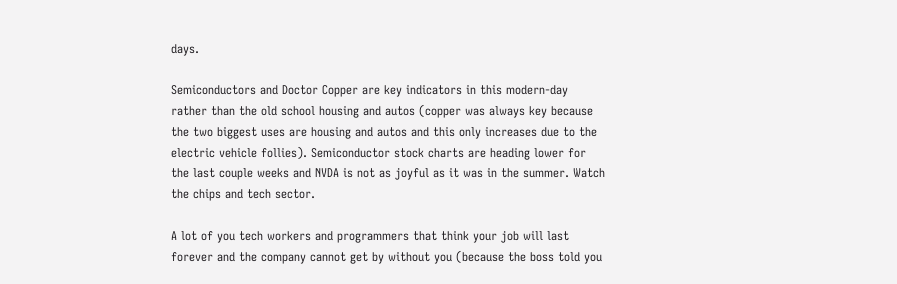days.

Semiconductors and Doctor Copper are key indicators in this modern-day rather than the old school housing and autos (copper was always key because the two biggest uses are housing and autos and this only increases due to the electric vehicle follies). Semiconductor stock charts are heading lower for the last couple weeks and NVDA is not as joyful as it was in the summer. Watch the chips and tech sector.

A lot of you tech workers and programmers that think your job will last forever and the company cannot get by without you (because the boss told you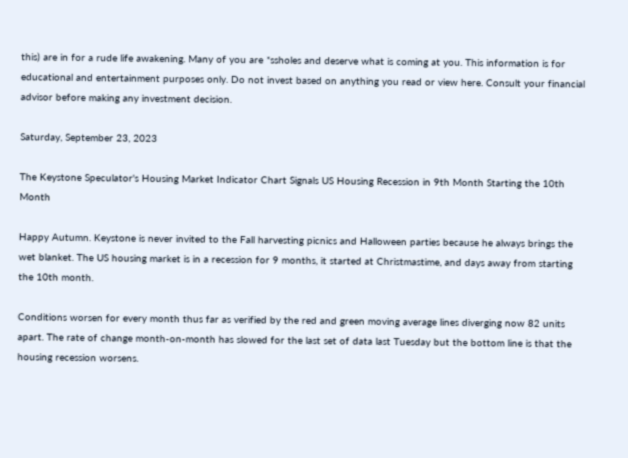this) are in for a rude life awakening. Many of you are *ssholes and deserve what is coming at you. This information is for educational and entertainment purposes only. Do not invest based on anything you read or view here. Consult your financial advisor before making any investment decision.

Saturday, September 23, 2023

The Keystone Speculator's Housing Market Indicator Chart Signals US Housing Recession in 9th Month Starting the 10th Month

Happy Autumn. Keystone is never invited to the Fall harvesting picnics and Halloween parties because he always brings the wet blanket. The US housing market is in a recession for 9 months, it started at Christmastime, and days away from starting the 10th month.

Conditions worsen for every month thus far as verified by the red and green moving average lines diverging now 82 units apart. The rate of change month-on-month has slowed for the last set of data last Tuesday but the bottom line is that the housing recession worsens.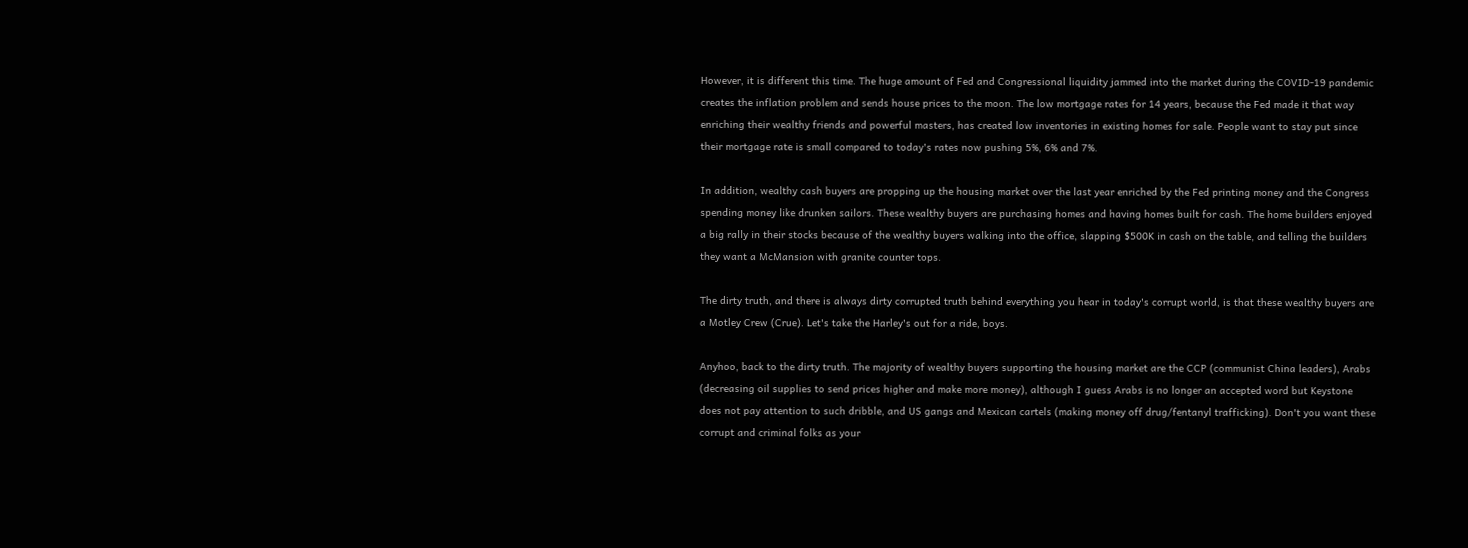However, it is different this time. The huge amount of Fed and Congressional liquidity jammed into the market during the COVID-19 pandemic creates the inflation problem and sends house prices to the moon. The low mortgage rates for 14 years, because the Fed made it that way enriching their wealthy friends and powerful masters, has created low inventories in existing homes for sale. People want to stay put since their mortgage rate is small compared to today's rates now pushing 5%, 6% and 7%.

In addition, wealthy cash buyers are propping up the housing market over the last year enriched by the Fed printing money and the Congress spending money like drunken sailors. These wealthy buyers are purchasing homes and having homes built for cash. The home builders enjoyed a big rally in their stocks because of the wealthy buyers walking into the office, slapping $500K in cash on the table, and telling the builders they want a McMansion with granite counter tops.

The dirty truth, and there is always dirty corrupted truth behind everything you hear in today's corrupt world, is that these wealthy buyers are a Motley Crew (Crue). Let's take the Harley's out for a ride, boys.

Anyhoo, back to the dirty truth. The majority of wealthy buyers supporting the housing market are the CCP (communist China leaders), Arabs (decreasing oil supplies to send prices higher and make more money), although I guess Arabs is no longer an accepted word but Keystone does not pay attention to such dribble, and US gangs and Mexican cartels (making money off drug/fentanyl trafficking). Don't you want these corrupt and criminal folks as your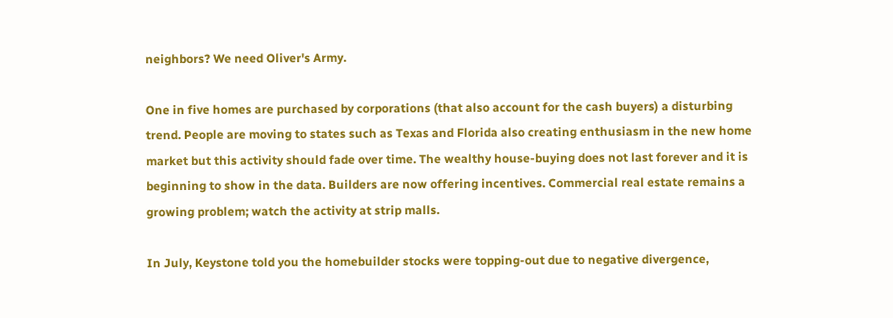neighbors? We need Oliver's Army.

One in five homes are purchased by corporations (that also account for the cash buyers) a disturbing trend. People are moving to states such as Texas and Florida also creating enthusiasm in the new home market but this activity should fade over time. The wealthy house-buying does not last forever and it is beginning to show in the data. Builders are now offering incentives. Commercial real estate remains a growing problem; watch the activity at strip malls.

In July, Keystone told you the homebuilder stocks were topping-out due to negative divergence,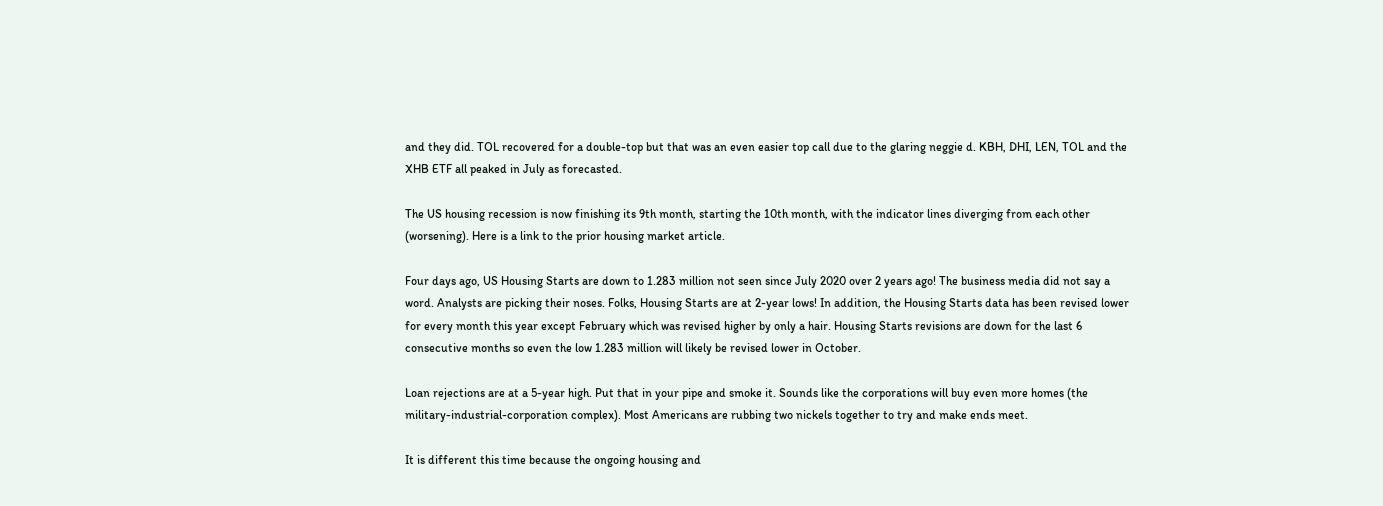and they did. TOL recovered for a double-top but that was an even easier top call due to the glaring neggie d. KBH, DHI, LEN, TOL and the XHB ETF all peaked in July as forecasted.

The US housing recession is now finishing its 9th month, starting the 10th month, with the indicator lines diverging from each other (worsening). Here is a link to the prior housing market article.

Four days ago, US Housing Starts are down to 1.283 million not seen since July 2020 over 2 years ago! The business media did not say a word. Analysts are picking their noses. Folks, Housing Starts are at 2-year lows! In addition, the Housing Starts data has been revised lower for every month this year except February which was revised higher by only a hair. Housing Starts revisions are down for the last 6 consecutive months so even the low 1.283 million will likely be revised lower in October.

Loan rejections are at a 5-year high. Put that in your pipe and smoke it. Sounds like the corporations will buy even more homes (the military-industrial-corporation complex). Most Americans are rubbing two nickels together to try and make ends meet.

It is different this time because the ongoing housing and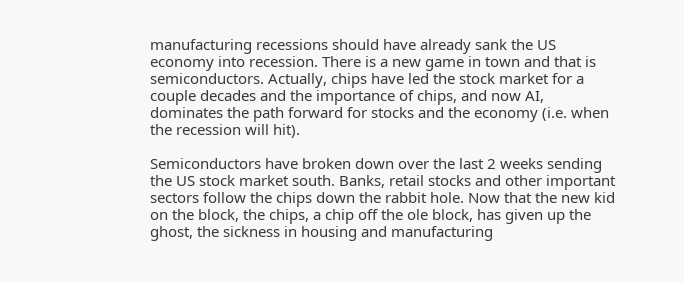manufacturing recessions should have already sank the US economy into recession. There is a new game in town and that is semiconductors. Actually, chips have led the stock market for a couple decades and the importance of chips, and now AI, dominates the path forward for stocks and the economy (i.e. when the recession will hit).

Semiconductors have broken down over the last 2 weeks sending the US stock market south. Banks, retail stocks and other important sectors follow the chips down the rabbit hole. Now that the new kid on the block, the chips, a chip off the ole block, has given up the ghost, the sickness in housing and manufacturing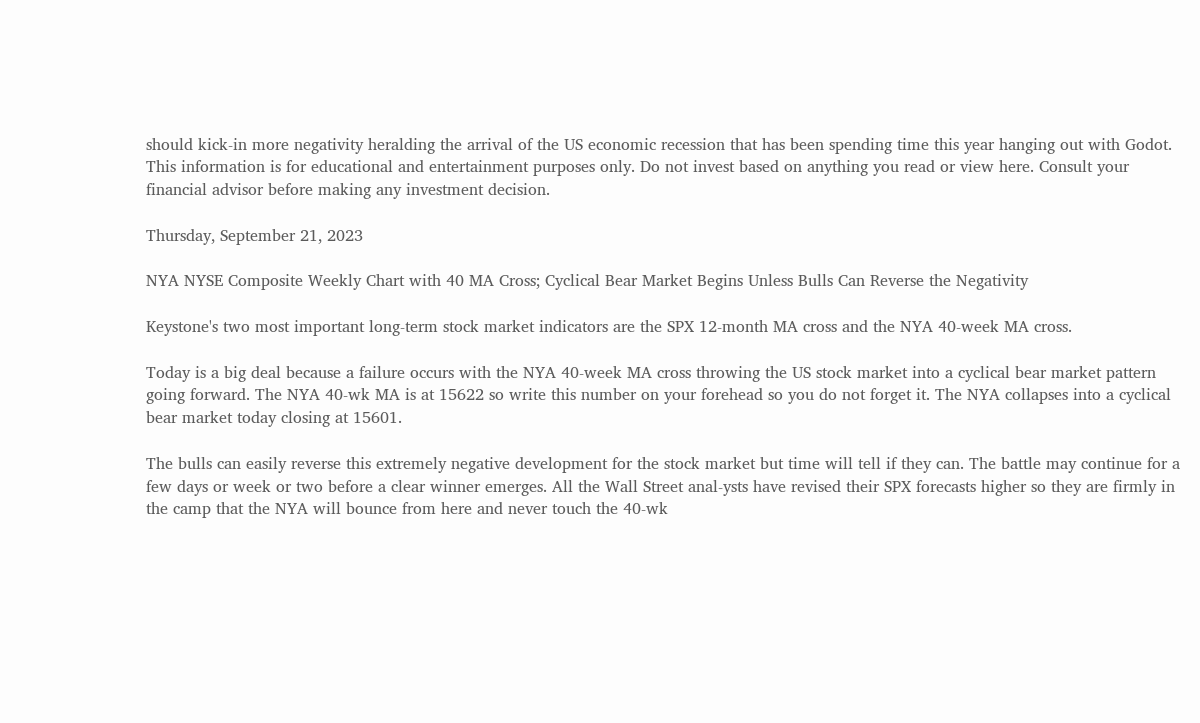should kick-in more negativity heralding the arrival of the US economic recession that has been spending time this year hanging out with Godot. This information is for educational and entertainment purposes only. Do not invest based on anything you read or view here. Consult your financial advisor before making any investment decision.

Thursday, September 21, 2023

NYA NYSE Composite Weekly Chart with 40 MA Cross; Cyclical Bear Market Begins Unless Bulls Can Reverse the Negativity

Keystone's two most important long-term stock market indicators are the SPX 12-month MA cross and the NYA 40-week MA cross.

Today is a big deal because a failure occurs with the NYA 40-week MA cross throwing the US stock market into a cyclical bear market pattern going forward. The NYA 40-wk MA is at 15622 so write this number on your forehead so you do not forget it. The NYA collapses into a cyclical bear market today closing at 15601.

The bulls can easily reverse this extremely negative development for the stock market but time will tell if they can. The battle may continue for a few days or week or two before a clear winner emerges. All the Wall Street anal-ysts have revised their SPX forecasts higher so they are firmly in the camp that the NYA will bounce from here and never touch the 40-wk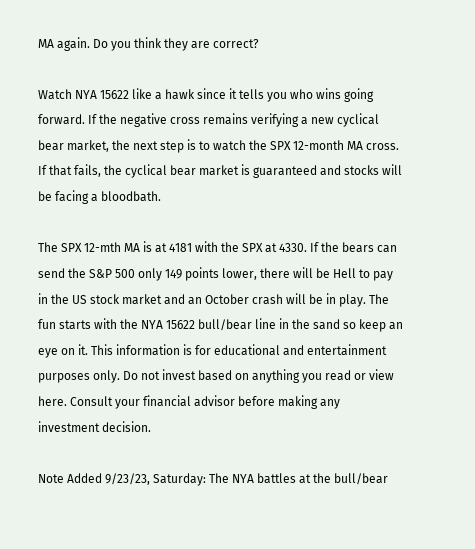MA again. Do you think they are correct?

Watch NYA 15622 like a hawk since it tells you who wins going forward. If the negative cross remains verifying a new cyclical bear market, the next step is to watch the SPX 12-month MA cross. If that fails, the cyclical bear market is guaranteed and stocks will be facing a bloodbath.

The SPX 12-mth MA is at 4181 with the SPX at 4330. If the bears can send the S&P 500 only 149 points lower, there will be Hell to pay in the US stock market and an October crash will be in play. The fun starts with the NYA 15622 bull/bear line in the sand so keep an eye on it. This information is for educational and entertainment purposes only. Do not invest based on anything you read or view here. Consult your financial advisor before making any investment decision.

Note Added 9/23/23, Saturday: The NYA battles at the bull/bear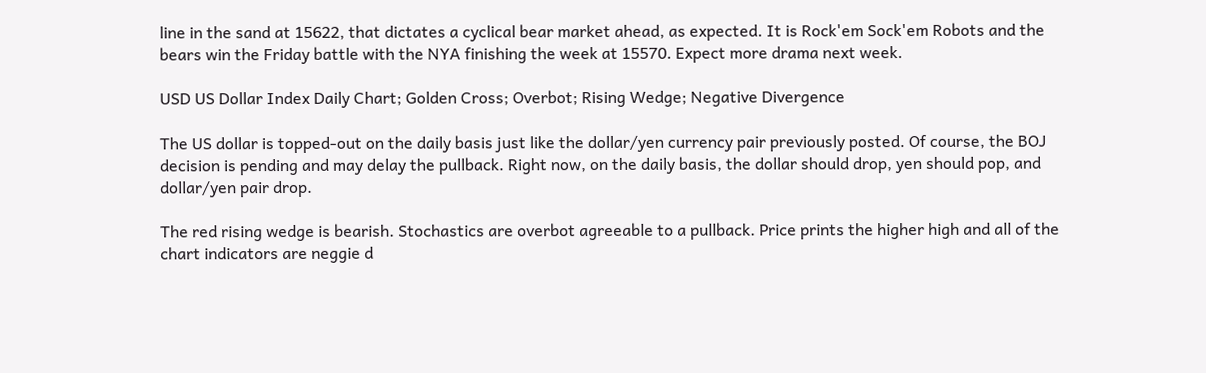line in the sand at 15622, that dictates a cyclical bear market ahead, as expected. It is Rock'em Sock'em Robots and the bears win the Friday battle with the NYA finishing the week at 15570. Expect more drama next week.

USD US Dollar Index Daily Chart; Golden Cross; Overbot; Rising Wedge; Negative Divergence

The US dollar is topped-out on the daily basis just like the dollar/yen currency pair previously posted. Of course, the BOJ decision is pending and may delay the pullback. Right now, on the daily basis, the dollar should drop, yen should pop, and dollar/yen pair drop.

The red rising wedge is bearish. Stochastics are overbot agreeable to a pullback. Price prints the higher high and all of the chart indicators are neggie d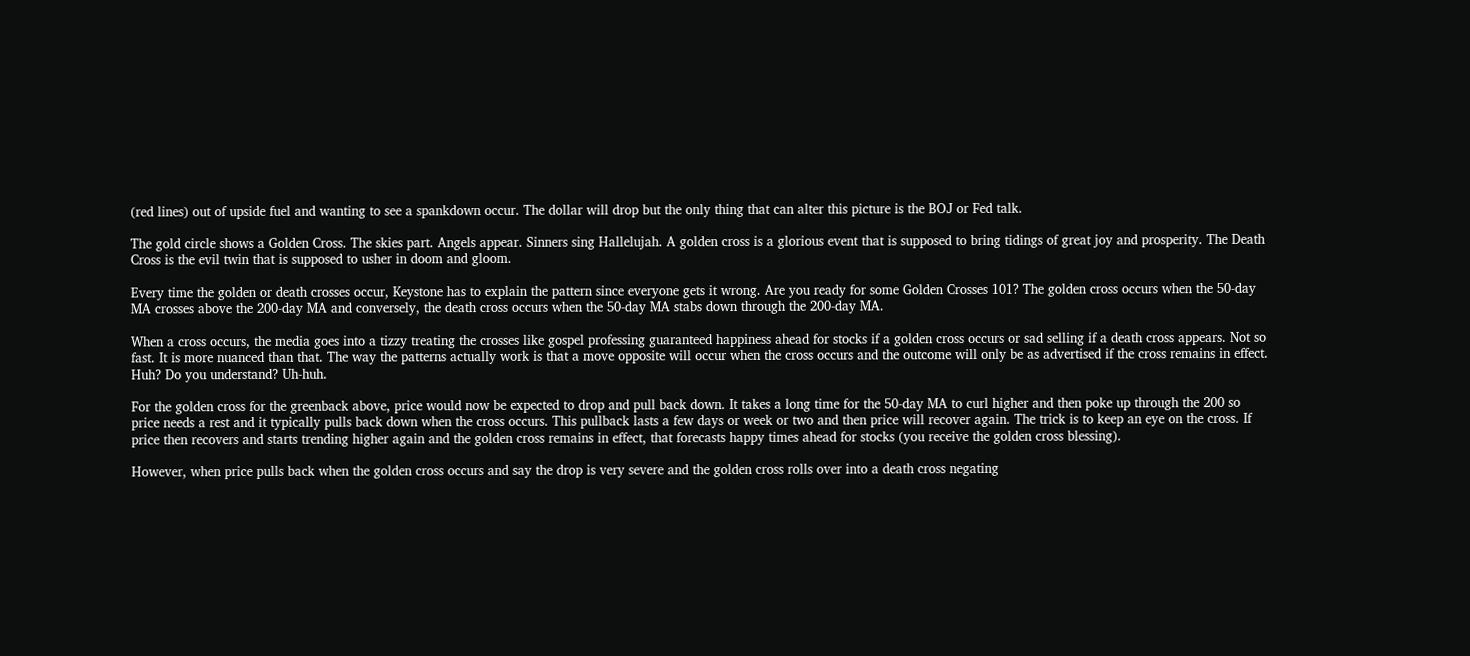(red lines) out of upside fuel and wanting to see a spankdown occur. The dollar will drop but the only thing that can alter this picture is the BOJ or Fed talk.

The gold circle shows a Golden Cross. The skies part. Angels appear. Sinners sing Hallelujah. A golden cross is a glorious event that is supposed to bring tidings of great joy and prosperity. The Death Cross is the evil twin that is supposed to usher in doom and gloom.

Every time the golden or death crosses occur, Keystone has to explain the pattern since everyone gets it wrong. Are you ready for some Golden Crosses 101? The golden cross occurs when the 50-day MA crosses above the 200-day MA and conversely, the death cross occurs when the 50-day MA stabs down through the 200-day MA.

When a cross occurs, the media goes into a tizzy treating the crosses like gospel professing guaranteed happiness ahead for stocks if a golden cross occurs or sad selling if a death cross appears. Not so fast. It is more nuanced than that. The way the patterns actually work is that a move opposite will occur when the cross occurs and the outcome will only be as advertised if the cross remains in effect. Huh? Do you understand? Uh-huh.

For the golden cross for the greenback above, price would now be expected to drop and pull back down. It takes a long time for the 50-day MA to curl higher and then poke up through the 200 so price needs a rest and it typically pulls back down when the cross occurs. This pullback lasts a few days or week or two and then price will recover again. The trick is to keep an eye on the cross. If price then recovers and starts trending higher again and the golden cross remains in effect, that forecasts happy times ahead for stocks (you receive the golden cross blessing).

However, when price pulls back when the golden cross occurs and say the drop is very severe and the golden cross rolls over into a death cross negating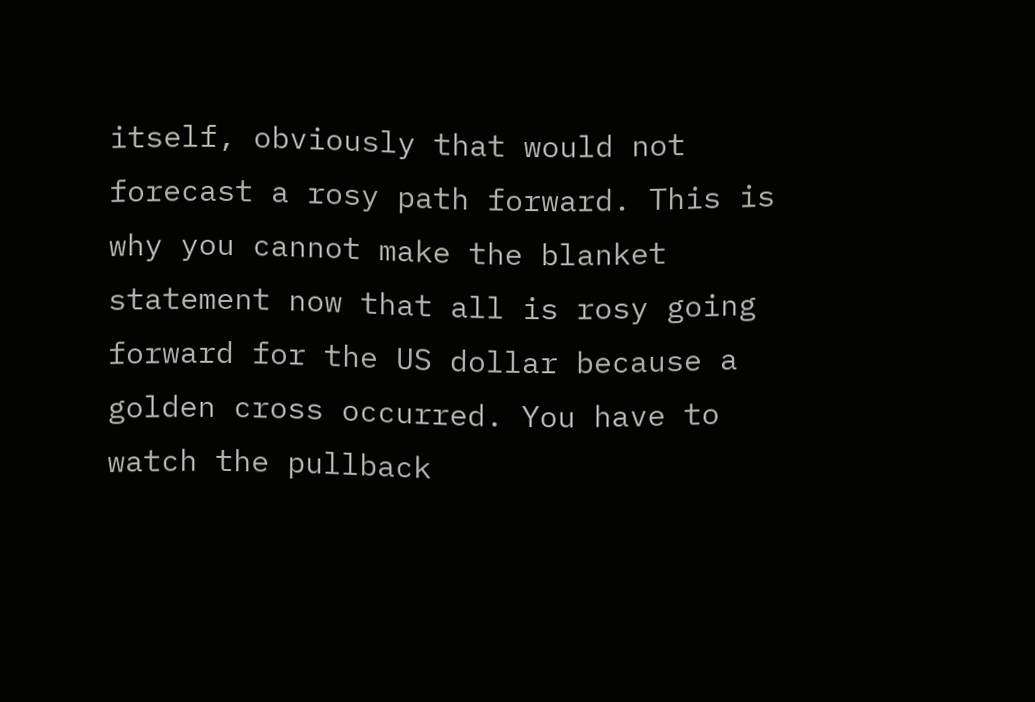itself, obviously that would not forecast a rosy path forward. This is why you cannot make the blanket statement now that all is rosy going forward for the US dollar because a golden cross occurred. You have to watch the pullback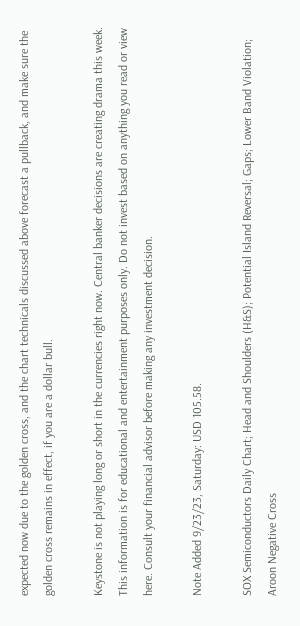expected now due to the golden cross, and the chart technicals discussed above forecast a pullback, and make sure the golden cross remains in effect, if you are a dollar bull.

Keystone is not playing long or short in the currencies right now. Central banker decisions are creating drama this week. This information is for educational and entertainment purposes only. Do not invest based on anything you read or view here. Consult your financial advisor before making any investment decision.

Note Added 9/23/23, Saturday: USD 105.58.

SOX Semiconductors Daily Chart; Head and Shoulders (H&S); Potential Island Reversal; Gaps; Lower Band Violation; Aroon Negative Cross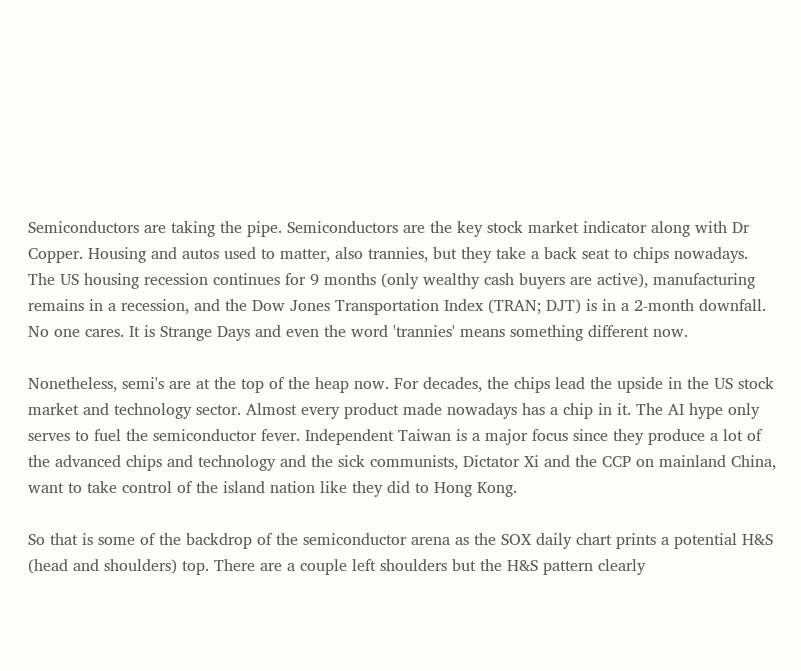Semiconductors are taking the pipe. Semiconductors are the key stock market indicator along with Dr Copper. Housing and autos used to matter, also trannies, but they take a back seat to chips nowadays. The US housing recession continues for 9 months (only wealthy cash buyers are active), manufacturing remains in a recession, and the Dow Jones Transportation Index (TRAN; DJT) is in a 2-month downfall. No one cares. It is Strange Days and even the word 'trannies' means something different now.

Nonetheless, semi's are at the top of the heap now. For decades, the chips lead the upside in the US stock market and technology sector. Almost every product made nowadays has a chip in it. The AI hype only serves to fuel the semiconductor fever. Independent Taiwan is a major focus since they produce a lot of the advanced chips and technology and the sick communists, Dictator Xi and the CCP on mainland China, want to take control of the island nation like they did to Hong Kong.

So that is some of the backdrop of the semiconductor arena as the SOX daily chart prints a potential H&S (head and shoulders) top. There are a couple left shoulders but the H&S pattern clearly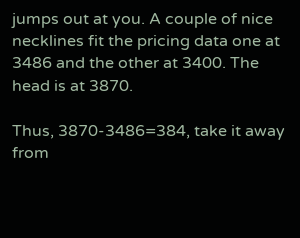jumps out at you. A couple of nice necklines fit the pricing data one at 3486 and the other at 3400. The head is at 3870.

Thus, 3870-3486=384, take it away from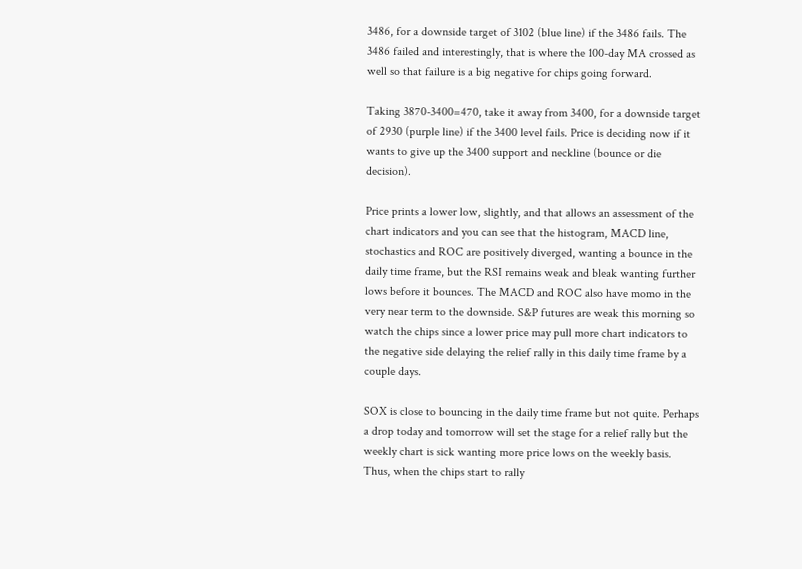3486, for a downside target of 3102 (blue line) if the 3486 fails. The 3486 failed and interestingly, that is where the 100-day MA crossed as well so that failure is a big negative for chips going forward.

Taking 3870-3400=470, take it away from 3400, for a downside target of 2930 (purple line) if the 3400 level fails. Price is deciding now if it wants to give up the 3400 support and neckline (bounce or die decision).

Price prints a lower low, slightly, and that allows an assessment of the chart indicators and you can see that the histogram, MACD line, stochastics and ROC are positively diverged, wanting a bounce in the daily time frame, but the RSI remains weak and bleak wanting further lows before it bounces. The MACD and ROC also have momo in the very near term to the downside. S&P futures are weak this morning so watch the chips since a lower price may pull more chart indicators to the negative side delaying the relief rally in this daily time frame by a couple days.

SOX is close to bouncing in the daily time frame but not quite. Perhaps a drop today and tomorrow will set the stage for a relief rally but the weekly chart is sick wanting more price lows on the weekly basis. Thus, when the chips start to rally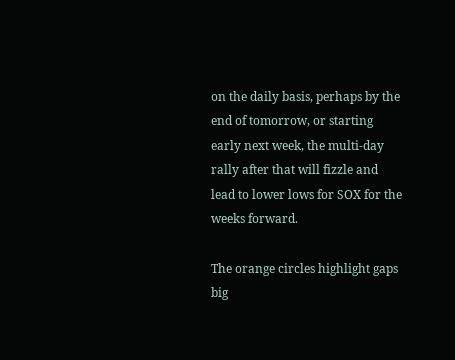on the daily basis, perhaps by the end of tomorrow, or starting early next week, the multi-day rally after that will fizzle and lead to lower lows for SOX for the weeks forward.

The orange circles highlight gaps big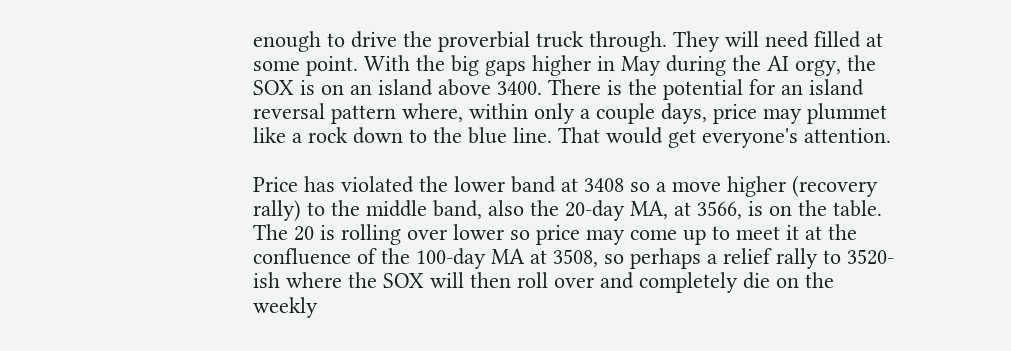enough to drive the proverbial truck through. They will need filled at some point. With the big gaps higher in May during the AI orgy, the SOX is on an island above 3400. There is the potential for an island reversal pattern where, within only a couple days, price may plummet like a rock down to the blue line. That would get everyone's attention.

Price has violated the lower band at 3408 so a move higher (recovery rally) to the middle band, also the 20-day MA, at 3566, is on the table. The 20 is rolling over lower so price may come up to meet it at the confluence of the 100-day MA at 3508, so perhaps a relief rally to 3520-ish where the SOX will then roll over and completely die on the weekly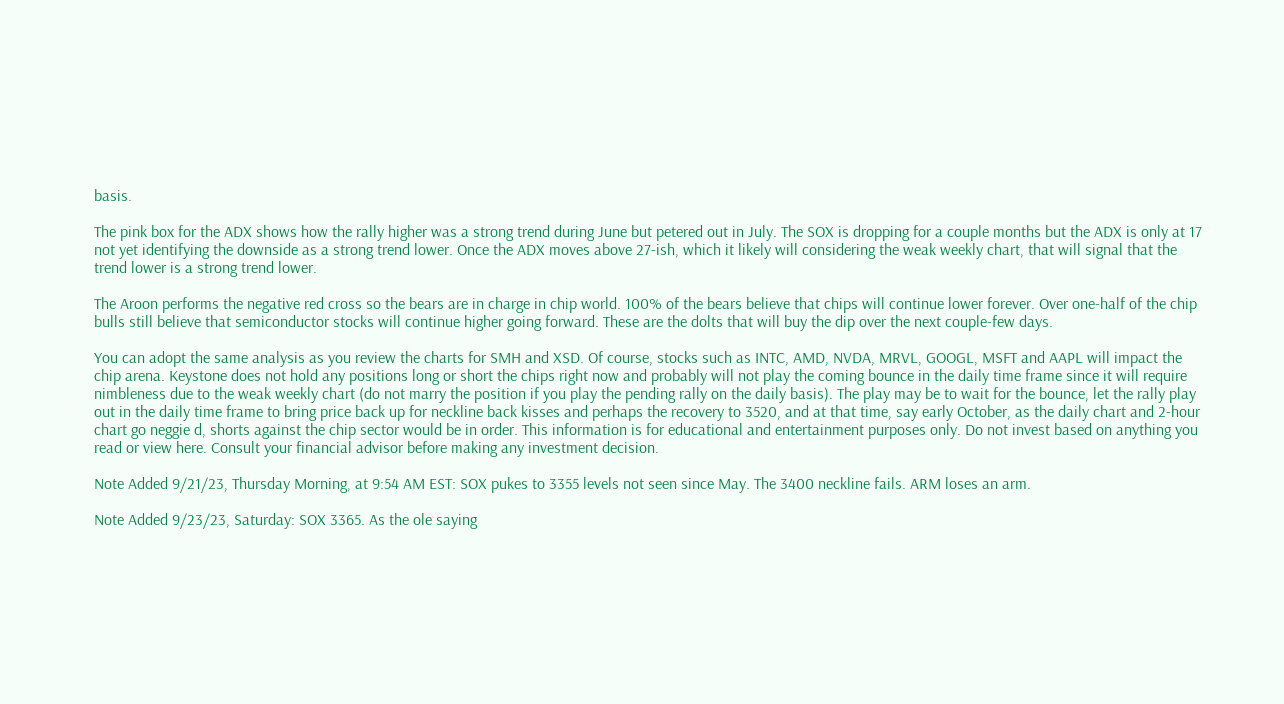basis.

The pink box for the ADX shows how the rally higher was a strong trend during June but petered out in July. The SOX is dropping for a couple months but the ADX is only at 17 not yet identifying the downside as a strong trend lower. Once the ADX moves above 27-ish, which it likely will considering the weak weekly chart, that will signal that the trend lower is a strong trend lower.

The Aroon performs the negative red cross so the bears are in charge in chip world. 100% of the bears believe that chips will continue lower forever. Over one-half of the chip bulls still believe that semiconductor stocks will continue higher going forward. These are the dolts that will buy the dip over the next couple-few days.

You can adopt the same analysis as you review the charts for SMH and XSD. Of course, stocks such as INTC, AMD, NVDA, MRVL, GOOGL, MSFT and AAPL will impact the chip arena. Keystone does not hold any positions long or short the chips right now and probably will not play the coming bounce in the daily time frame since it will require nimbleness due to the weak weekly chart (do not marry the position if you play the pending rally on the daily basis). The play may be to wait for the bounce, let the rally play out in the daily time frame to bring price back up for neckline back kisses and perhaps the recovery to 3520, and at that time, say early October, as the daily chart and 2-hour chart go neggie d, shorts against the chip sector would be in order. This information is for educational and entertainment purposes only. Do not invest based on anything you read or view here. Consult your financial advisor before making any investment decision.

Note Added 9/21/23, Thursday Morning, at 9:54 AM EST: SOX pukes to 3355 levels not seen since May. The 3400 neckline fails. ARM loses an arm.

Note Added 9/23/23, Saturday: SOX 3365. As the ole saying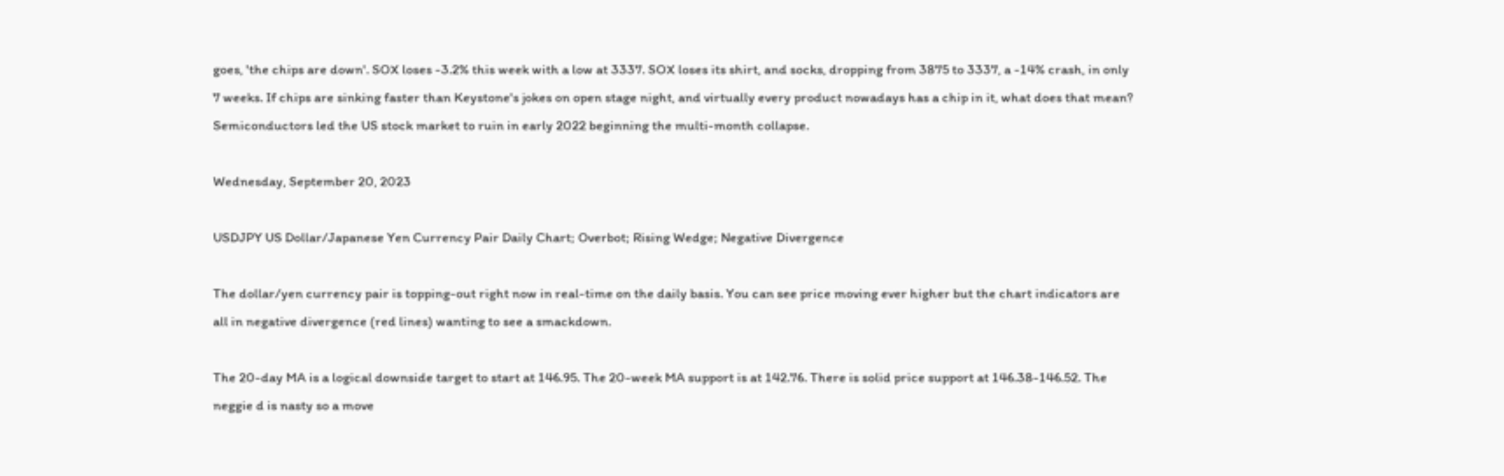goes, 'the chips are down'. SOX loses -3.2% this week with a low at 3337. SOX loses its shirt, and socks, dropping from 3875 to 3337, a -14% crash, in only 7 weeks. If chips are sinking faster than Keystone's jokes on open stage night, and virtually every product nowadays has a chip in it, what does that mean? Semiconductors led the US stock market to ruin in early 2022 beginning the multi-month collapse.

Wednesday, September 20, 2023

USDJPY US Dollar/Japanese Yen Currency Pair Daily Chart; Overbot; Rising Wedge; Negative Divergence

The dollar/yen currency pair is topping-out right now in real-time on the daily basis. You can see price moving ever higher but the chart indicators are all in negative divergence (red lines) wanting to see a smackdown.

The 20-day MA is a logical downside target to start at 146.95. The 20-week MA support is at 142.76. There is solid price support at 146.38-146.52. The neggie d is nasty so a move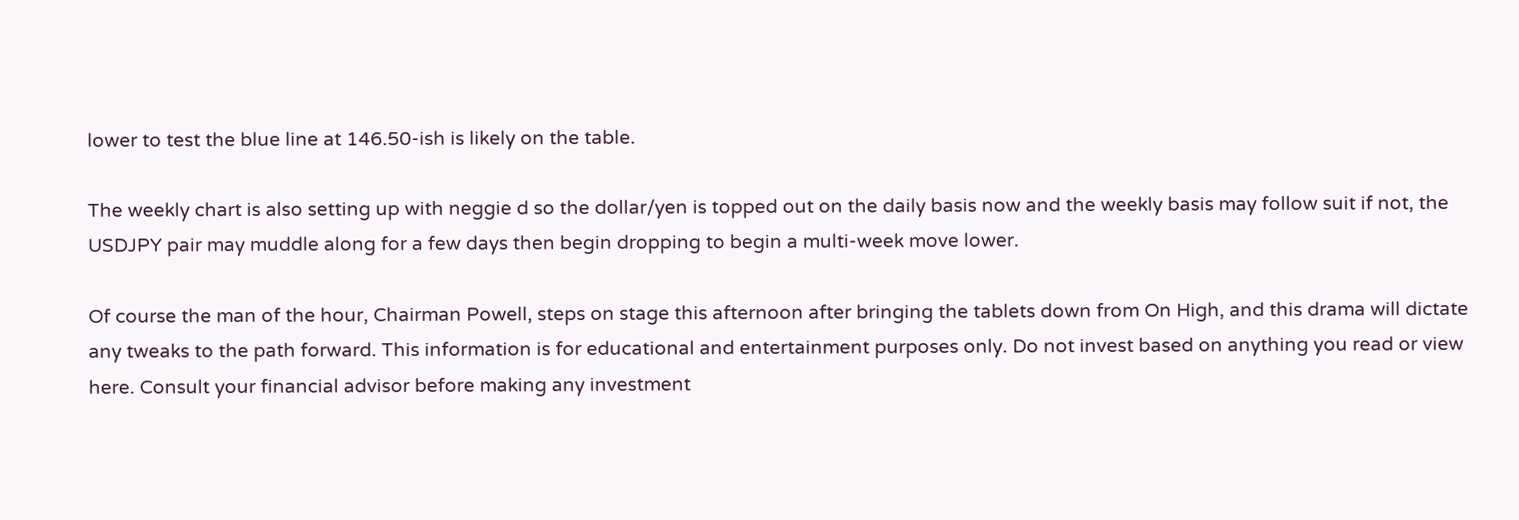lower to test the blue line at 146.50-ish is likely on the table.

The weekly chart is also setting up with neggie d so the dollar/yen is topped out on the daily basis now and the weekly basis may follow suit if not, the USDJPY pair may muddle along for a few days then begin dropping to begin a multi-week move lower.

Of course the man of the hour, Chairman Powell, steps on stage this afternoon after bringing the tablets down from On High, and this drama will dictate any tweaks to the path forward. This information is for educational and entertainment purposes only. Do not invest based on anything you read or view here. Consult your financial advisor before making any investment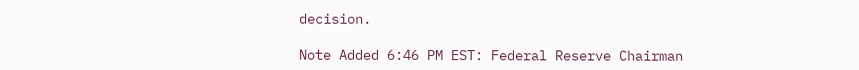decision.

Note Added 6:46 PM EST: Federal Reserve Chairman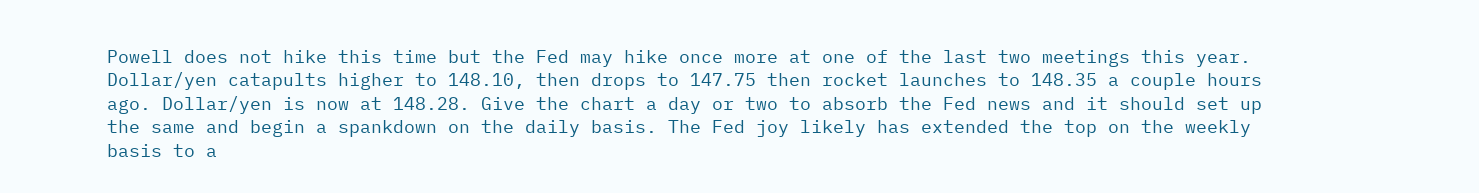Powell does not hike this time but the Fed may hike once more at one of the last two meetings this year. Dollar/yen catapults higher to 148.10, then drops to 147.75 then rocket launches to 148.35 a couple hours ago. Dollar/yen is now at 148.28. Give the chart a day or two to absorb the Fed news and it should set up the same and begin a spankdown on the daily basis. The Fed joy likely has extended the top on the weekly basis to a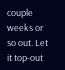couple weeks or so out. Let it top-out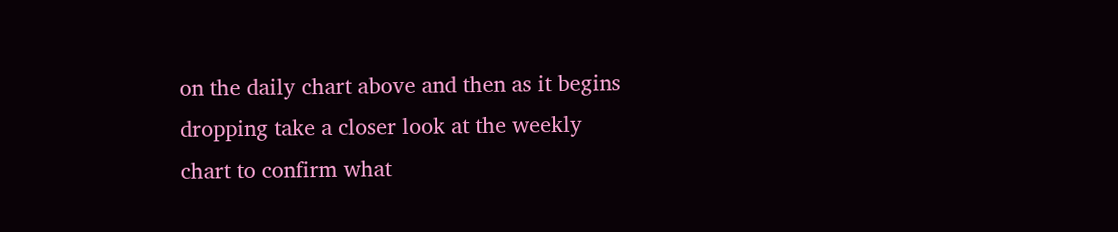on the daily chart above and then as it begins dropping take a closer look at the weekly chart to confirm what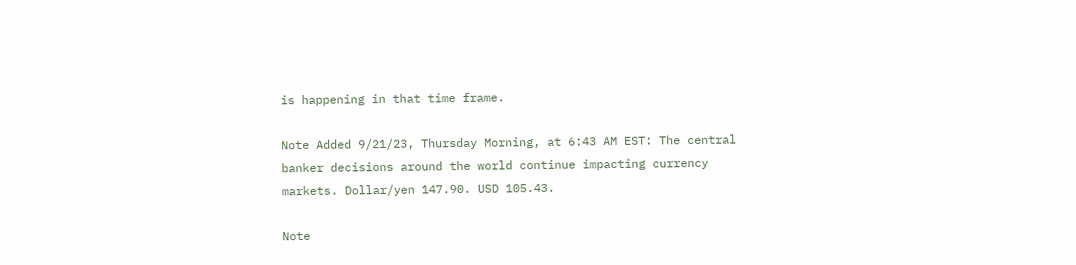is happening in that time frame.

Note Added 9/21/23, Thursday Morning, at 6:43 AM EST: The central banker decisions around the world continue impacting currency markets. Dollar/yen 147.90. USD 105.43.

Note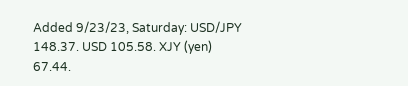Added 9/23/23, Saturday: USD/JPY 148.37. USD 105.58. XJY (yen) 67.44.